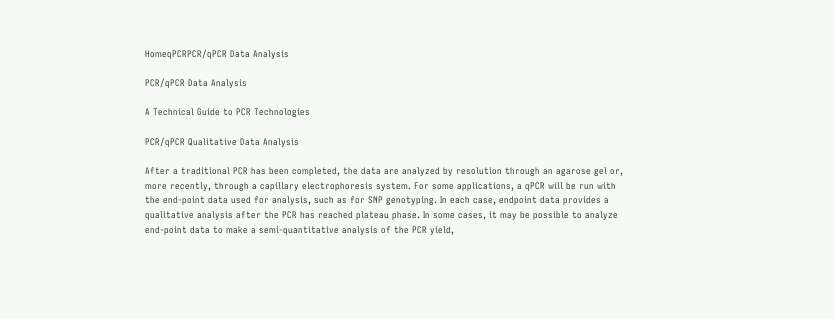HomeqPCRPCR/qPCR Data Analysis

PCR/qPCR Data Analysis

A Technical Guide to PCR Technologies

PCR/qPCR Qualitative Data Analysis

After a traditional PCR has been completed, the data are analyzed by resolution through an agarose gel or, more recently, through a capillary electrophoresis system. For some applications, a qPCR will be run with the end-point data used for analysis, such as for SNP genotyping. In each case, endpoint data provides a qualitative analysis after the PCR has reached plateau phase. In some cases, it may be possible to analyze end-point data to make a semi-quantitative analysis of the PCR yield,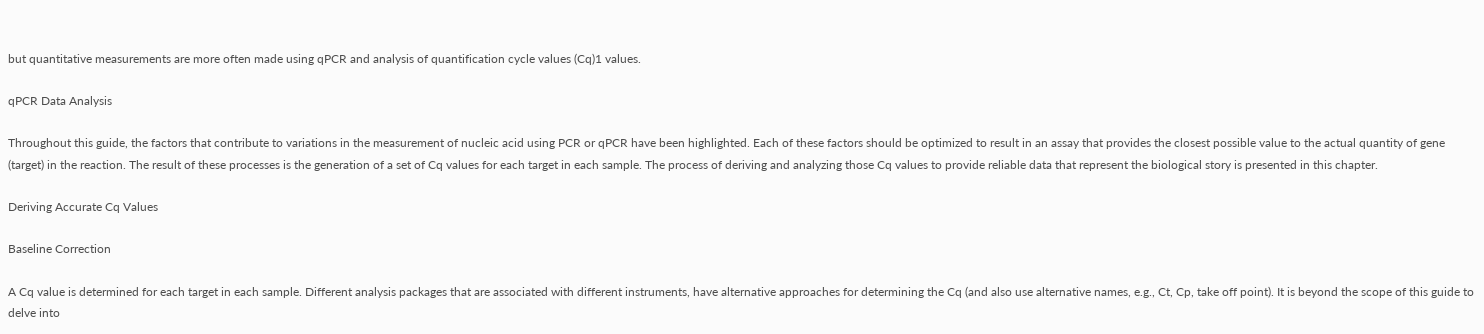but quantitative measurements are more often made using qPCR and analysis of quantification cycle values (Cq)1 values.

qPCR Data Analysis

Throughout this guide, the factors that contribute to variations in the measurement of nucleic acid using PCR or qPCR have been highlighted. Each of these factors should be optimized to result in an assay that provides the closest possible value to the actual quantity of gene (target) in the reaction. The result of these processes is the generation of a set of Cq values for each target in each sample. The process of deriving and analyzing those Cq values to provide reliable data that represent the biological story is presented in this chapter.

Deriving Accurate Cq Values

Baseline Correction

A Cq value is determined for each target in each sample. Different analysis packages that are associated with different instruments, have alternative approaches for determining the Cq (and also use alternative names, e.g., Ct, Cp, take off point). It is beyond the scope of this guide to delve into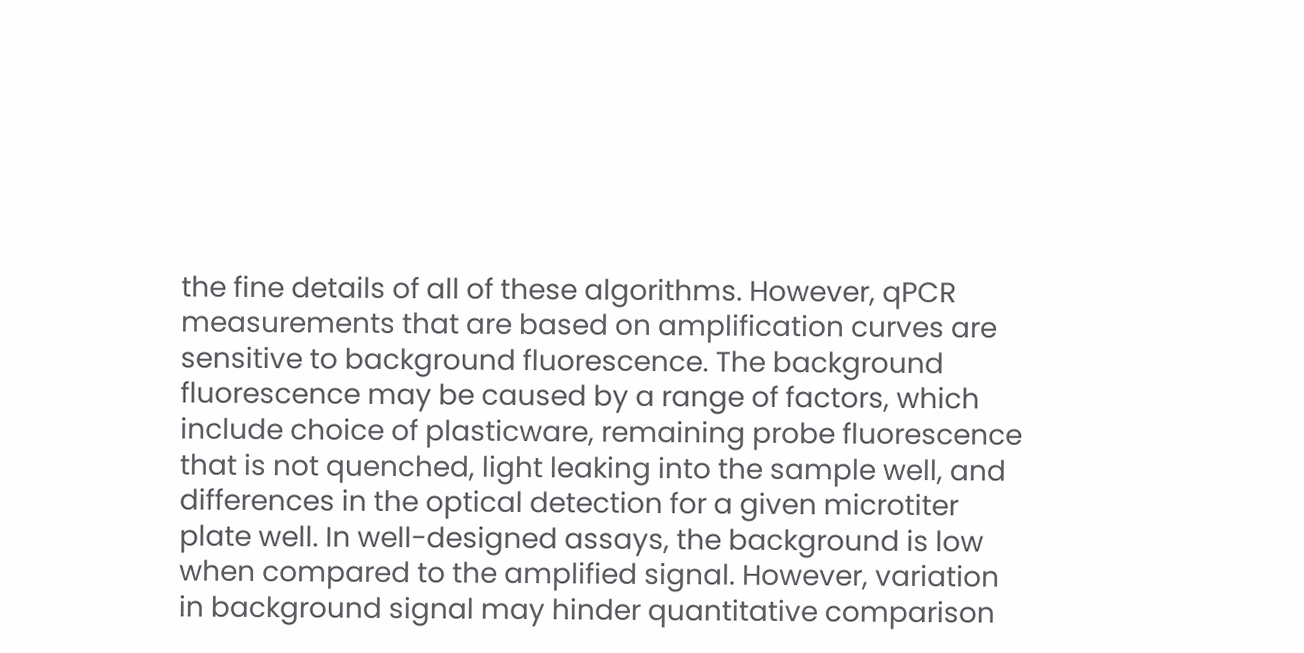the fine details of all of these algorithms. However, qPCR measurements that are based on amplification curves are sensitive to background fluorescence. The background fluorescence may be caused by a range of factors, which include choice of plasticware, remaining probe fluorescence that is not quenched, light leaking into the sample well, and differences in the optical detection for a given microtiter plate well. In well-designed assays, the background is low when compared to the amplified signal. However, variation in background signal may hinder quantitative comparison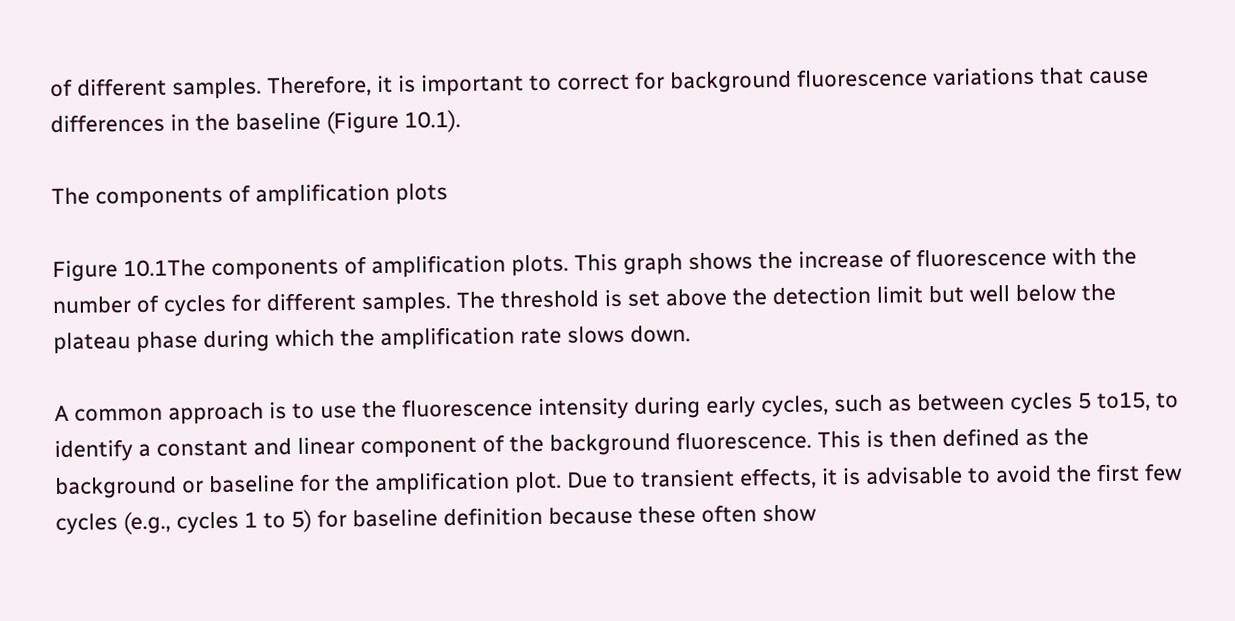of different samples. Therefore, it is important to correct for background fluorescence variations that cause differences in the baseline (Figure 10.1).

The components of amplification plots

Figure 10.1The components of amplification plots. This graph shows the increase of fluorescence with the number of cycles for different samples. The threshold is set above the detection limit but well below the plateau phase during which the amplification rate slows down.

A common approach is to use the fluorescence intensity during early cycles, such as between cycles 5 to15, to identify a constant and linear component of the background fluorescence. This is then defined as the background or baseline for the amplification plot. Due to transient effects, it is advisable to avoid the first few cycles (e.g., cycles 1 to 5) for baseline definition because these often show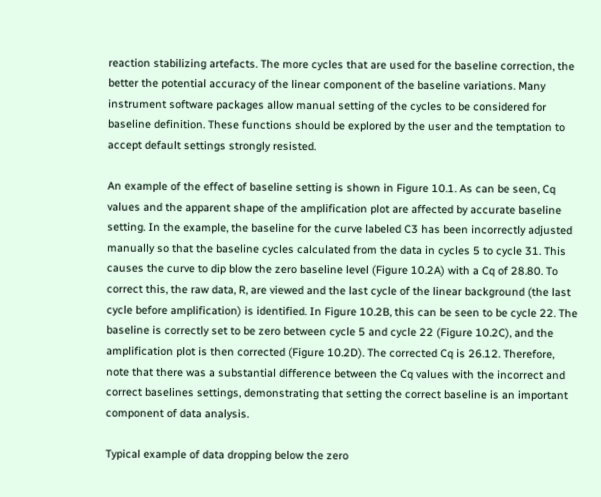reaction stabilizing artefacts. The more cycles that are used for the baseline correction, the better the potential accuracy of the linear component of the baseline variations. Many instrument software packages allow manual setting of the cycles to be considered for baseline definition. These functions should be explored by the user and the temptation to accept default settings strongly resisted.

An example of the effect of baseline setting is shown in Figure 10.1. As can be seen, Cq values and the apparent shape of the amplification plot are affected by accurate baseline setting. In the example, the baseline for the curve labeled C3 has been incorrectly adjusted manually so that the baseline cycles calculated from the data in cycles 5 to cycle 31. This causes the curve to dip blow the zero baseline level (Figure 10.2A) with a Cq of 28.80. To correct this, the raw data, R, are viewed and the last cycle of the linear background (the last cycle before amplification) is identified. In Figure 10.2B, this can be seen to be cycle 22. The baseline is correctly set to be zero between cycle 5 and cycle 22 (Figure 10.2C), and the amplification plot is then corrected (Figure 10.2D). The corrected Cq is 26.12. Therefore, note that there was a substantial difference between the Cq values with the incorrect and correct baselines settings, demonstrating that setting the correct baseline is an important component of data analysis.

Typical example of data dropping below the zero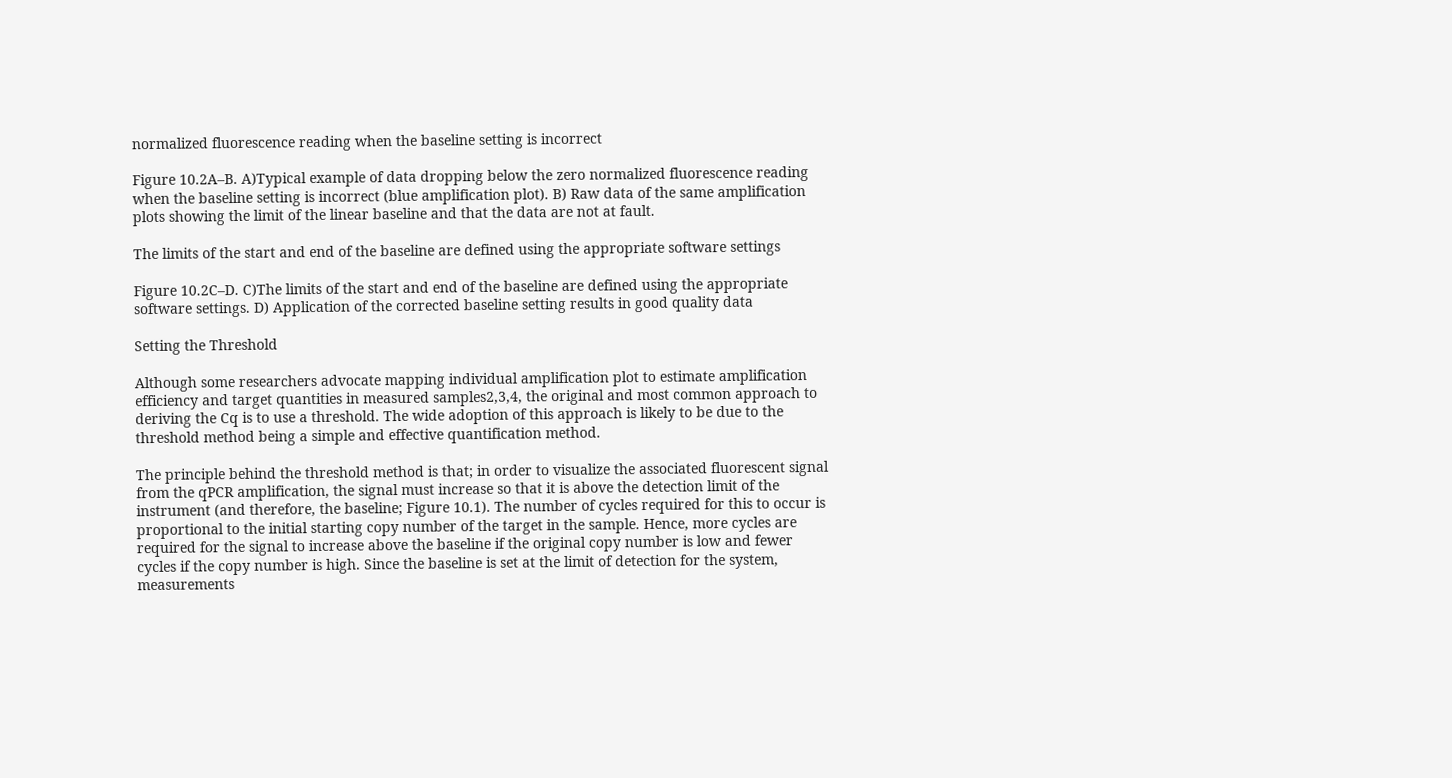normalized fluorescence reading when the baseline setting is incorrect

Figure 10.2A–B. A)Typical example of data dropping below the zero normalized fluorescence reading when the baseline setting is incorrect (blue amplification plot). B) Raw data of the same amplification plots showing the limit of the linear baseline and that the data are not at fault.

The limits of the start and end of the baseline are defined using the appropriate software settings

Figure 10.2C–D. C)The limits of the start and end of the baseline are defined using the appropriate software settings. D) Application of the corrected baseline setting results in good quality data

Setting the Threshold

Although some researchers advocate mapping individual amplification plot to estimate amplification efficiency and target quantities in measured samples2,3,4, the original and most common approach to deriving the Cq is to use a threshold. The wide adoption of this approach is likely to be due to the threshold method being a simple and effective quantification method.

The principle behind the threshold method is that; in order to visualize the associated fluorescent signal from the qPCR amplification, the signal must increase so that it is above the detection limit of the instrument (and therefore, the baseline; Figure 10.1). The number of cycles required for this to occur is proportional to the initial starting copy number of the target in the sample. Hence, more cycles are required for the signal to increase above the baseline if the original copy number is low and fewer cycles if the copy number is high. Since the baseline is set at the limit of detection for the system, measurements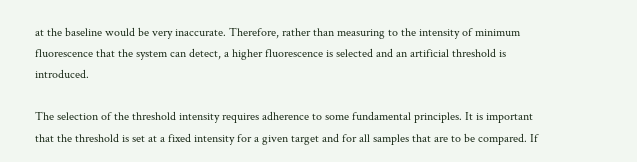at the baseline would be very inaccurate. Therefore, rather than measuring to the intensity of minimum fluorescence that the system can detect, a higher fluorescence is selected and an artificial threshold is introduced.

The selection of the threshold intensity requires adherence to some fundamental principles. It is important that the threshold is set at a fixed intensity for a given target and for all samples that are to be compared. If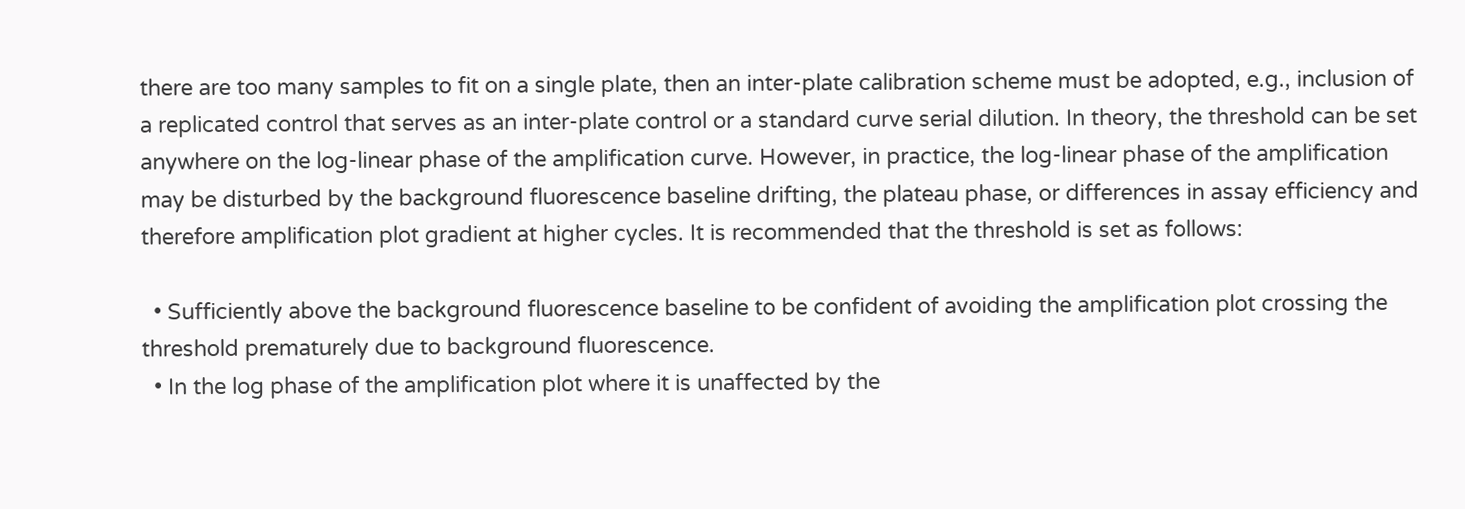there are too many samples to fit on a single plate, then an inter-plate calibration scheme must be adopted, e.g., inclusion of a replicated control that serves as an inter-plate control or a standard curve serial dilution. In theory, the threshold can be set anywhere on the log-linear phase of the amplification curve. However, in practice, the log-linear phase of the amplification may be disturbed by the background fluorescence baseline drifting, the plateau phase, or differences in assay efficiency and therefore amplification plot gradient at higher cycles. It is recommended that the threshold is set as follows:

  • Sufficiently above the background fluorescence baseline to be confident of avoiding the amplification plot crossing the threshold prematurely due to background fluorescence.
  • In the log phase of the amplification plot where it is unaffected by the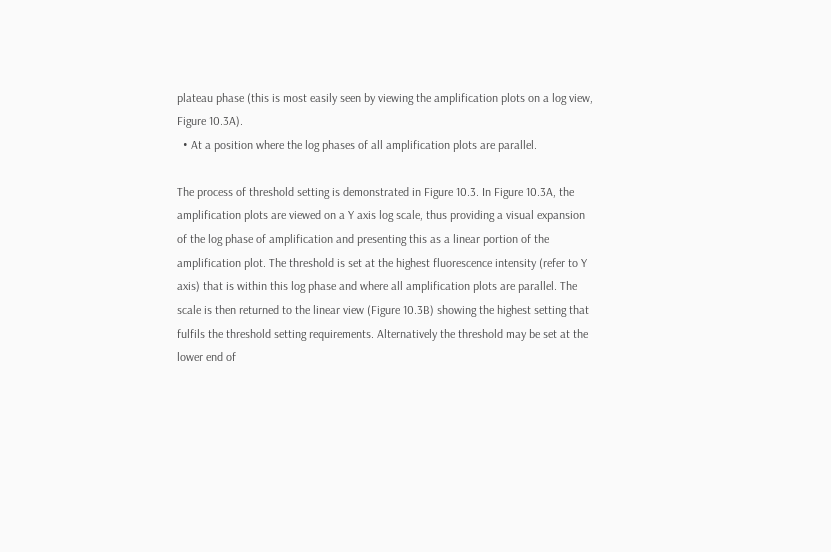plateau phase (this is most easily seen by viewing the amplification plots on a log view, Figure 10.3A).
  • At a position where the log phases of all amplification plots are parallel.

The process of threshold setting is demonstrated in Figure 10.3. In Figure 10.3A, the amplification plots are viewed on a Y axis log scale, thus providing a visual expansion of the log phase of amplification and presenting this as a linear portion of the amplification plot. The threshold is set at the highest fluorescence intensity (refer to Y axis) that is within this log phase and where all amplification plots are parallel. The scale is then returned to the linear view (Figure 10.3B) showing the highest setting that fulfils the threshold setting requirements. Alternatively the threshold may be set at the lower end of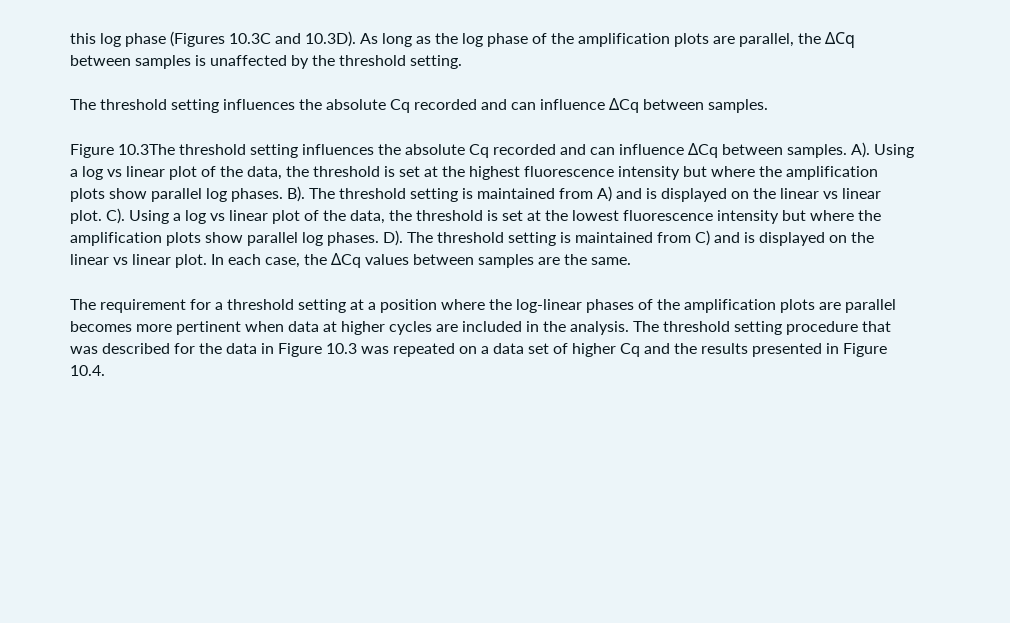this log phase (Figures 10.3C and 10.3D). As long as the log phase of the amplification plots are parallel, the ΔCq between samples is unaffected by the threshold setting.

The threshold setting influences the absolute Cq recorded and can influence ΔCq between samples.

Figure 10.3The threshold setting influences the absolute Cq recorded and can influence ΔCq between samples. A). Using a log vs linear plot of the data, the threshold is set at the highest fluorescence intensity but where the amplification plots show parallel log phases. B). The threshold setting is maintained from A) and is displayed on the linear vs linear plot. C). Using a log vs linear plot of the data, the threshold is set at the lowest fluorescence intensity but where the amplification plots show parallel log phases. D). The threshold setting is maintained from C) and is displayed on the linear vs linear plot. In each case, the ΔCq values between samples are the same.

The requirement for a threshold setting at a position where the log-linear phases of the amplification plots are parallel becomes more pertinent when data at higher cycles are included in the analysis. The threshold setting procedure that was described for the data in Figure 10.3 was repeated on a data set of higher Cq and the results presented in Figure 10.4.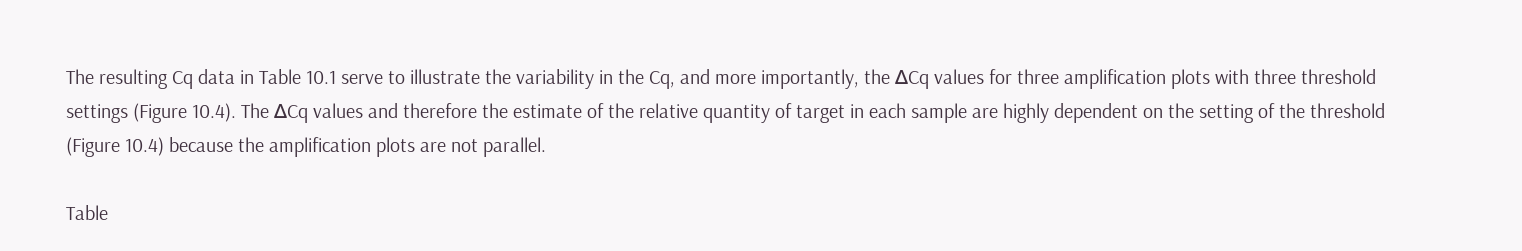The resulting Cq data in Table 10.1 serve to illustrate the variability in the Cq, and more importantly, the ΔCq values for three amplification plots with three threshold settings (Figure 10.4). The ΔCq values and therefore the estimate of the relative quantity of target in each sample are highly dependent on the setting of the threshold (Figure 10.4) because the amplification plots are not parallel.

Table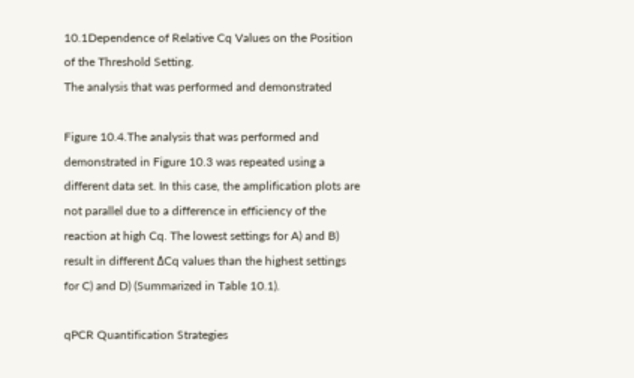10.1Dependence of Relative Cq Values on the Position of the Threshold Setting.
The analysis that was performed and demonstrated

Figure 10.4.The analysis that was performed and demonstrated in Figure 10.3 was repeated using a different data set. In this case, the amplification plots are not parallel due to a difference in efficiency of the reaction at high Cq. The lowest settings for A) and B) result in different ΔCq values than the highest settings for C) and D) (Summarized in Table 10.1).

qPCR Quantification Strategies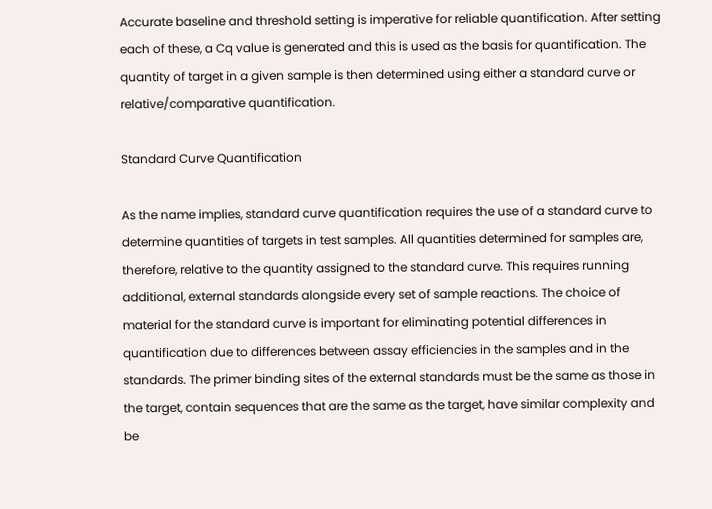Accurate baseline and threshold setting is imperative for reliable quantification. After setting each of these, a Cq value is generated and this is used as the basis for quantification. The quantity of target in a given sample is then determined using either a standard curve or relative/comparative quantification.

Standard Curve Quantification

As the name implies, standard curve quantification requires the use of a standard curve to determine quantities of targets in test samples. All quantities determined for samples are, therefore, relative to the quantity assigned to the standard curve. This requires running additional, external standards alongside every set of sample reactions. The choice of material for the standard curve is important for eliminating potential differences in quantification due to differences between assay efficiencies in the samples and in the standards. The primer binding sites of the external standards must be the same as those in the target, contain sequences that are the same as the target, have similar complexity and be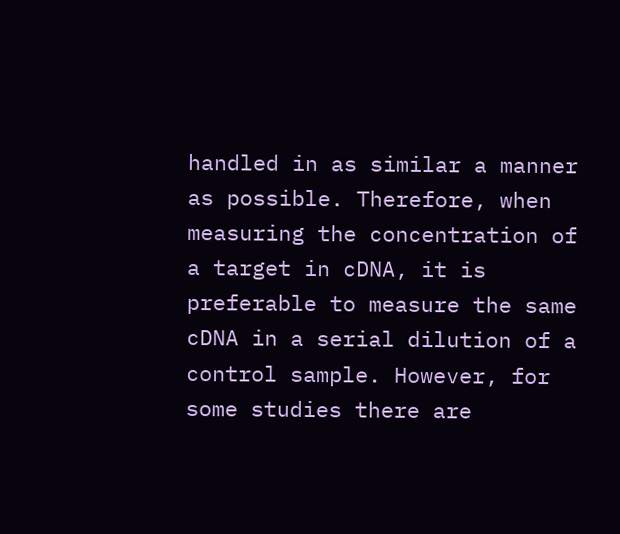handled in as similar a manner as possible. Therefore, when measuring the concentration of a target in cDNA, it is preferable to measure the same cDNA in a serial dilution of a control sample. However, for some studies there are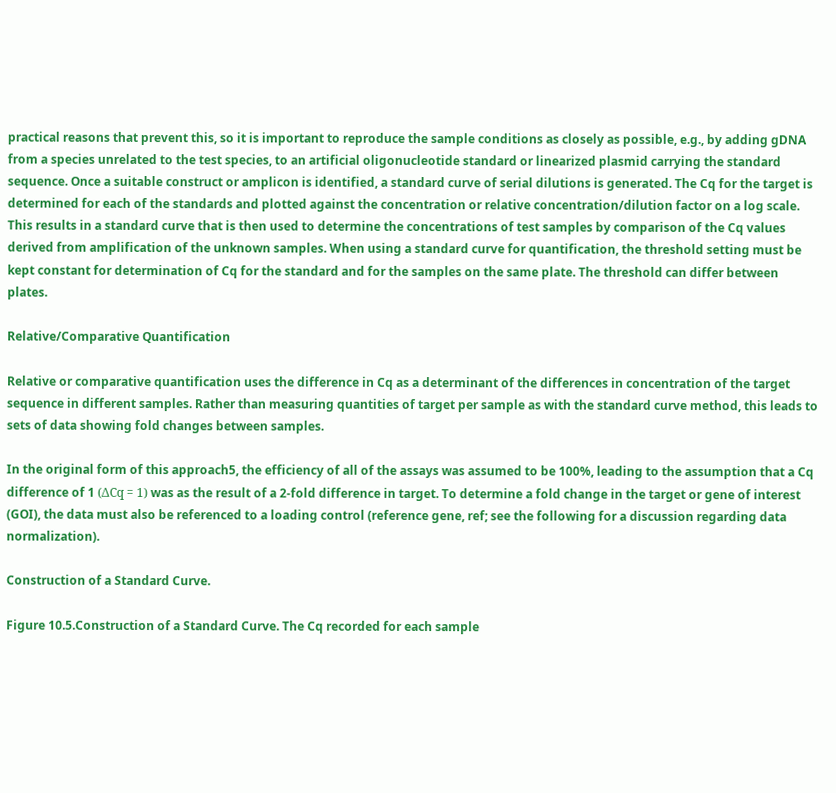practical reasons that prevent this, so it is important to reproduce the sample conditions as closely as possible, e.g., by adding gDNA from a species unrelated to the test species, to an artificial oligonucleotide standard or linearized plasmid carrying the standard sequence. Once a suitable construct or amplicon is identified, a standard curve of serial dilutions is generated. The Cq for the target is determined for each of the standards and plotted against the concentration or relative concentration/dilution factor on a log scale. This results in a standard curve that is then used to determine the concentrations of test samples by comparison of the Cq values derived from amplification of the unknown samples. When using a standard curve for quantification, the threshold setting must be kept constant for determination of Cq for the standard and for the samples on the same plate. The threshold can differ between plates.

Relative/Comparative Quantification

Relative or comparative quantification uses the difference in Cq as a determinant of the differences in concentration of the target sequence in different samples. Rather than measuring quantities of target per sample as with the standard curve method, this leads to sets of data showing fold changes between samples.

In the original form of this approach5, the efficiency of all of the assays was assumed to be 100%, leading to the assumption that a Cq difference of 1 (ΔCq = 1) was as the result of a 2-fold difference in target. To determine a fold change in the target or gene of interest (GOI), the data must also be referenced to a loading control (reference gene, ref; see the following for a discussion regarding data normalization).

Construction of a Standard Curve.

Figure 10.5.Construction of a Standard Curve. The Cq recorded for each sample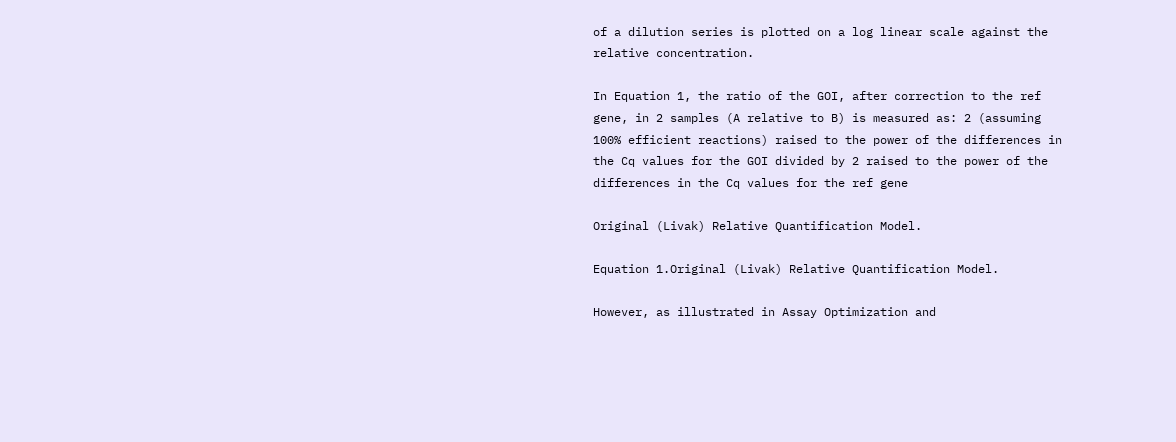of a dilution series is plotted on a log linear scale against the relative concentration.

In Equation 1, the ratio of the GOI, after correction to the ref gene, in 2 samples (A relative to B) is measured as: 2 (assuming 100% efficient reactions) raised to the power of the differences in the Cq values for the GOI divided by 2 raised to the power of the differences in the Cq values for the ref gene

Original (Livak) Relative Quantification Model.

Equation 1.Original (Livak) Relative Quantification Model.

However, as illustrated in Assay Optimization and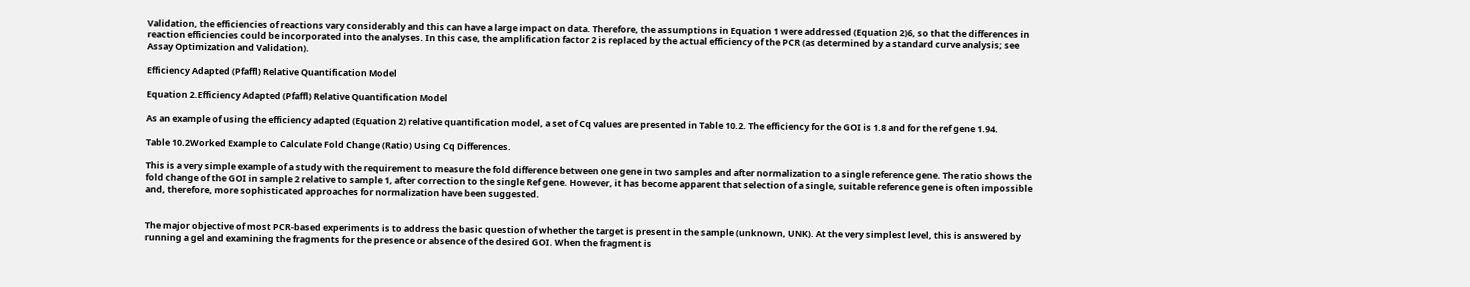Validation, the efficiencies of reactions vary considerably and this can have a large impact on data. Therefore, the assumptions in Equation 1 were addressed (Equation 2)6, so that the differences in reaction efficiencies could be incorporated into the analyses. In this case, the amplification factor 2 is replaced by the actual efficiency of the PCR (as determined by a standard curve analysis; see Assay Optimization and Validation).

Efficiency Adapted (Pfaffl) Relative Quantification Model

Equation 2.Efficiency Adapted (Pfaffl) Relative Quantification Model

As an example of using the efficiency adapted (Equation 2) relative quantification model, a set of Cq values are presented in Table 10.2. The efficiency for the GOI is 1.8 and for the ref gene 1.94.

Table 10.2Worked Example to Calculate Fold Change (Ratio) Using Cq Differences.

This is a very simple example of a study with the requirement to measure the fold difference between one gene in two samples and after normalization to a single reference gene. The ratio shows the fold change of the GOI in sample 2 relative to sample 1, after correction to the single Ref gene. However, it has become apparent that selection of a single, suitable reference gene is often impossible and, therefore, more sophisticated approaches for normalization have been suggested.


The major objective of most PCR-based experiments is to address the basic question of whether the target is present in the sample (unknown, UNK). At the very simplest level, this is answered by running a gel and examining the fragments for the presence or absence of the desired GOI. When the fragment is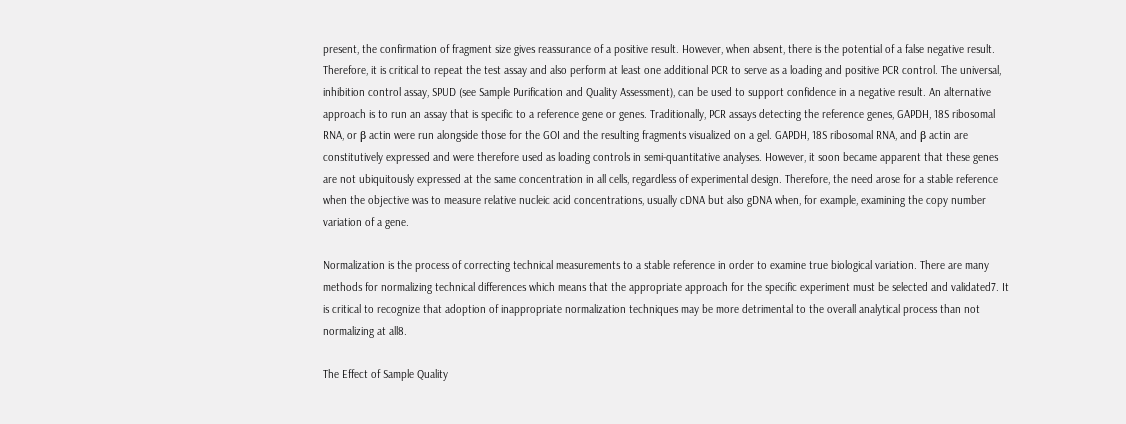present, the confirmation of fragment size gives reassurance of a positive result. However, when absent, there is the potential of a false negative result. Therefore, it is critical to repeat the test assay and also perform at least one additional PCR to serve as a loading and positive PCR control. The universal, inhibition control assay, SPUD (see Sample Purification and Quality Assessment), can be used to support confidence in a negative result. An alternative approach is to run an assay that is specific to a reference gene or genes. Traditionally, PCR assays detecting the reference genes, GAPDH, 18S ribosomal RNA, or β actin were run alongside those for the GOI and the resulting fragments visualized on a gel. GAPDH, 18S ribosomal RNA, and β actin are constitutively expressed and were therefore used as loading controls in semi-quantitative analyses. However, it soon became apparent that these genes are not ubiquitously expressed at the same concentration in all cells, regardless of experimental design. Therefore, the need arose for a stable reference when the objective was to measure relative nucleic acid concentrations, usually cDNA but also gDNA when, for example, examining the copy number variation of a gene.

Normalization is the process of correcting technical measurements to a stable reference in order to examine true biological variation. There are many methods for normalizing technical differences which means that the appropriate approach for the specific experiment must be selected and validated7. It is critical to recognize that adoption of inappropriate normalization techniques may be more detrimental to the overall analytical process than not normalizing at all8.

The Effect of Sample Quality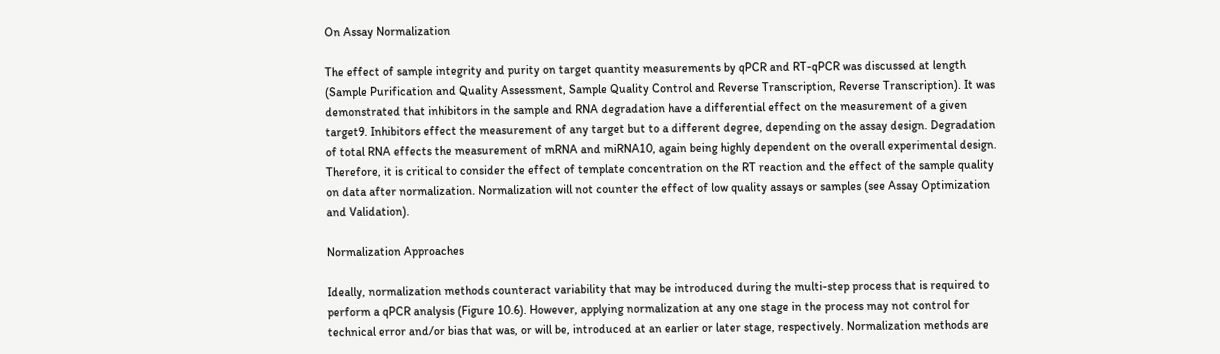On Assay Normalization

The effect of sample integrity and purity on target quantity measurements by qPCR and RT-qPCR was discussed at length (Sample Purification and Quality Assessment, Sample Quality Control and Reverse Transcription, Reverse Transcription). It was demonstrated that inhibitors in the sample and RNA degradation have a differential effect on the measurement of a given target9. Inhibitors effect the measurement of any target but to a different degree, depending on the assay design. Degradation of total RNA effects the measurement of mRNA and miRNA10, again being highly dependent on the overall experimental design. Therefore, it is critical to consider the effect of template concentration on the RT reaction and the effect of the sample quality on data after normalization. Normalization will not counter the effect of low quality assays or samples (see Assay Optimization and Validation).

Normalization Approaches

Ideally, normalization methods counteract variability that may be introduced during the multi-step process that is required to perform a qPCR analysis (Figure 10.6). However, applying normalization at any one stage in the process may not control for technical error and/or bias that was, or will be, introduced at an earlier or later stage, respectively. Normalization methods are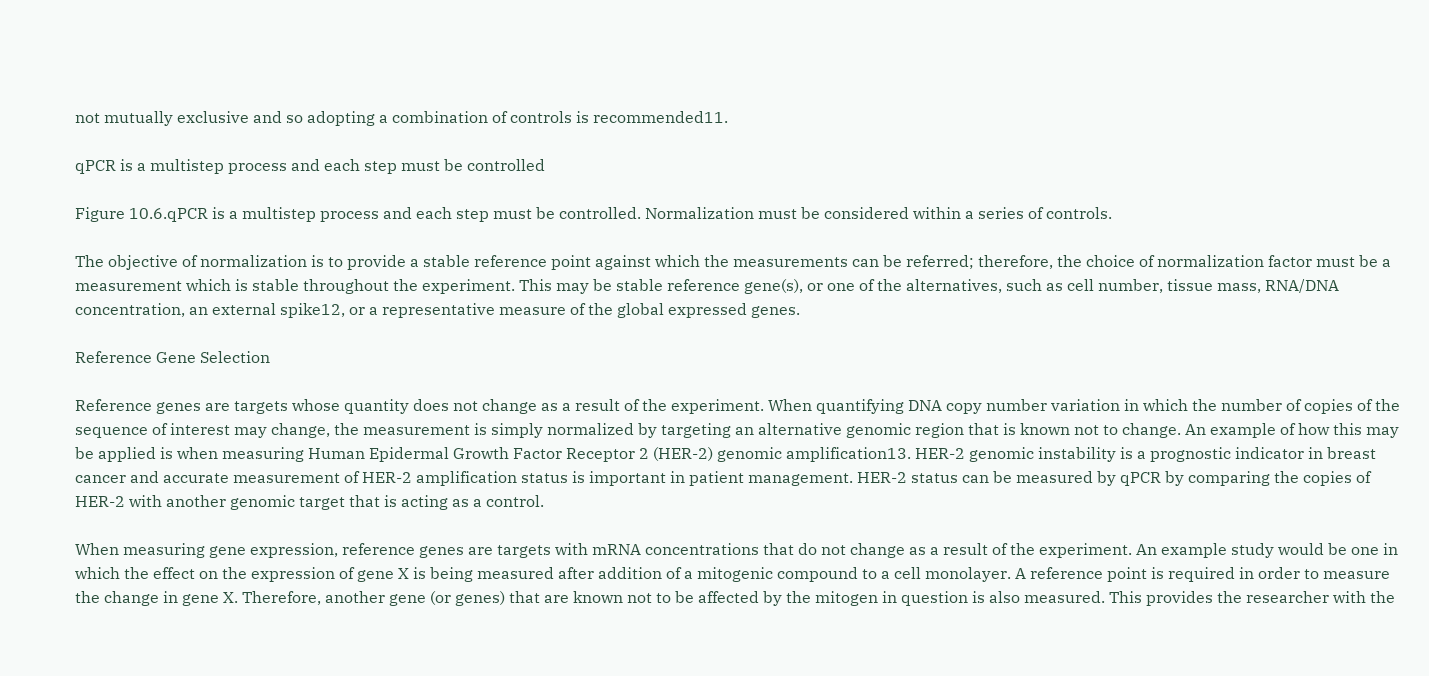not mutually exclusive and so adopting a combination of controls is recommended11.

qPCR is a multistep process and each step must be controlled

Figure 10.6.qPCR is a multistep process and each step must be controlled. Normalization must be considered within a series of controls.

The objective of normalization is to provide a stable reference point against which the measurements can be referred; therefore, the choice of normalization factor must be a measurement which is stable throughout the experiment. This may be stable reference gene(s), or one of the alternatives, such as cell number, tissue mass, RNA/DNA concentration, an external spike12, or a representative measure of the global expressed genes.

Reference Gene Selection

Reference genes are targets whose quantity does not change as a result of the experiment. When quantifying DNA copy number variation in which the number of copies of the sequence of interest may change, the measurement is simply normalized by targeting an alternative genomic region that is known not to change. An example of how this may be applied is when measuring Human Epidermal Growth Factor Receptor 2 (HER-2) genomic amplification13. HER-2 genomic instability is a prognostic indicator in breast cancer and accurate measurement of HER-2 amplification status is important in patient management. HER-2 status can be measured by qPCR by comparing the copies of HER-2 with another genomic target that is acting as a control.

When measuring gene expression, reference genes are targets with mRNA concentrations that do not change as a result of the experiment. An example study would be one in which the effect on the expression of gene X is being measured after addition of a mitogenic compound to a cell monolayer. A reference point is required in order to measure the change in gene X. Therefore, another gene (or genes) that are known not to be affected by the mitogen in question is also measured. This provides the researcher with the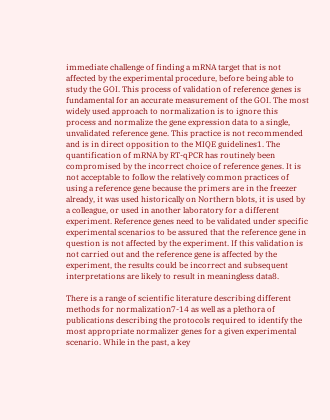immediate challenge of finding a mRNA target that is not affected by the experimental procedure, before being able to study the GOI. This process of validation of reference genes is fundamental for an accurate measurement of the GOI. The most widely used approach to normalization is to ignore this process and normalize the gene expression data to a single, unvalidated reference gene. This practice is not recommended and is in direct opposition to the MIQE guidelines1. The quantification of mRNA by RT-qPCR has routinely been compromised by the incorrect choice of reference genes. It is not acceptable to follow the relatively common practices of using a reference gene because the primers are in the freezer already, it was used historically on Northern blots, it is used by a colleague, or used in another laboratory for a different experiment. Reference genes need to be validated under specific experimental scenarios to be assured that the reference gene in question is not affected by the experiment. If this validation is not carried out and the reference gene is affected by the experiment, the results could be incorrect and subsequent interpretations are likely to result in meaningless data8.

There is a range of scientific literature describing different methods for normalization7-14 as well as a plethora of publications describing the protocols required to identify the most appropriate normalizer genes for a given experimental scenario. While in the past, a key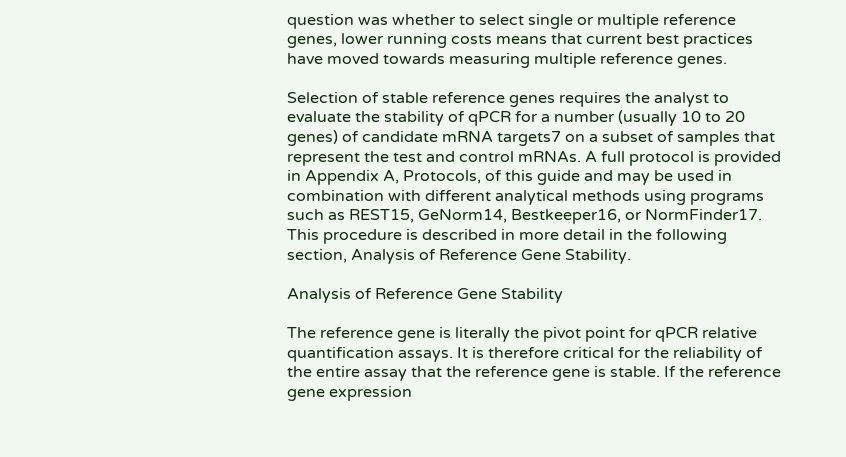question was whether to select single or multiple reference genes, lower running costs means that current best practices have moved towards measuring multiple reference genes.

Selection of stable reference genes requires the analyst to evaluate the stability of qPCR for a number (usually 10 to 20 genes) of candidate mRNA targets7 on a subset of samples that represent the test and control mRNAs. A full protocol is provided in Appendix A, Protocols, of this guide and may be used in combination with different analytical methods using programs such as REST15, GeNorm14, Bestkeeper16, or NormFinder17. This procedure is described in more detail in the following section, Analysis of Reference Gene Stability.

Analysis of Reference Gene Stability

The reference gene is literally the pivot point for qPCR relative quantification assays. It is therefore critical for the reliability of the entire assay that the reference gene is stable. If the reference gene expression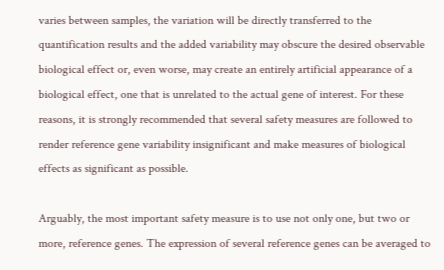varies between samples, the variation will be directly transferred to the quantification results and the added variability may obscure the desired observable biological effect or, even worse, may create an entirely artificial appearance of a biological effect, one that is unrelated to the actual gene of interest. For these reasons, it is strongly recommended that several safety measures are followed to render reference gene variability insignificant and make measures of biological effects as significant as possible.

Arguably, the most important safety measure is to use not only one, but two or more, reference genes. The expression of several reference genes can be averaged to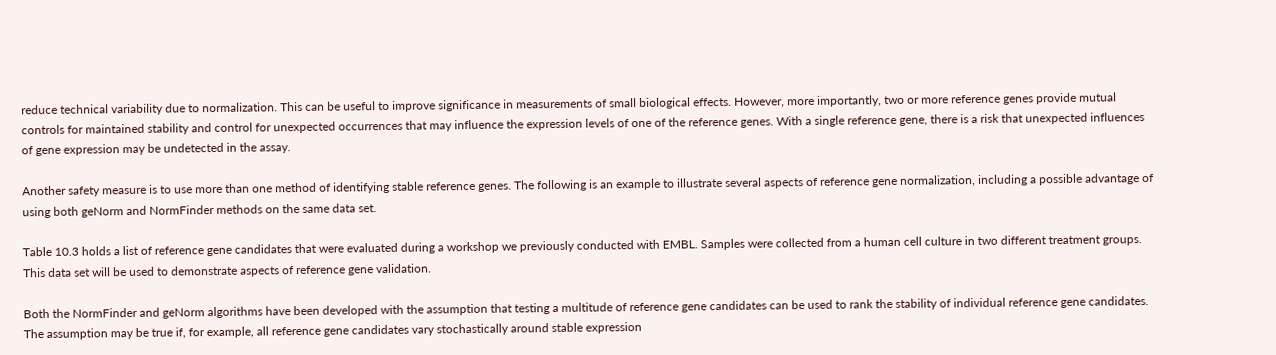reduce technical variability due to normalization. This can be useful to improve significance in measurements of small biological effects. However, more importantly, two or more reference genes provide mutual controls for maintained stability and control for unexpected occurrences that may influence the expression levels of one of the reference genes. With a single reference gene, there is a risk that unexpected influences of gene expression may be undetected in the assay.

Another safety measure is to use more than one method of identifying stable reference genes. The following is an example to illustrate several aspects of reference gene normalization, including a possible advantage of using both geNorm and NormFinder methods on the same data set.

Table 10.3 holds a list of reference gene candidates that were evaluated during a workshop we previously conducted with EMBL. Samples were collected from a human cell culture in two different treatment groups. This data set will be used to demonstrate aspects of reference gene validation.

Both the NormFinder and geNorm algorithms have been developed with the assumption that testing a multitude of reference gene candidates can be used to rank the stability of individual reference gene candidates. The assumption may be true if, for example, all reference gene candidates vary stochastically around stable expression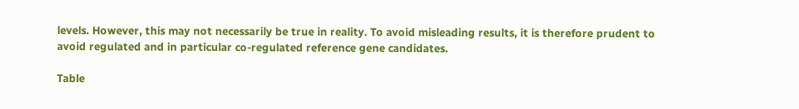levels. However, this may not necessarily be true in reality. To avoid misleading results, it is therefore prudent to avoid regulated and in particular co-regulated reference gene candidates.

Table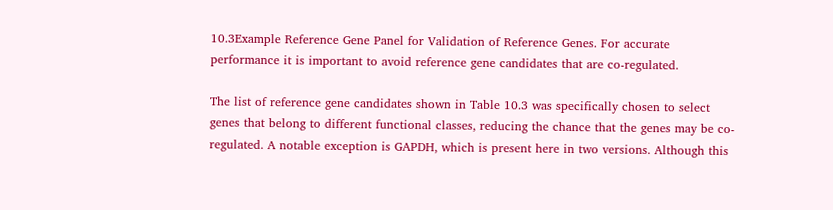10.3Example Reference Gene Panel for Validation of Reference Genes. For accurate performance it is important to avoid reference gene candidates that are co-regulated.

The list of reference gene candidates shown in Table 10.3 was specifically chosen to select genes that belong to different functional classes, reducing the chance that the genes may be co-regulated. A notable exception is GAPDH, which is present here in two versions. Although this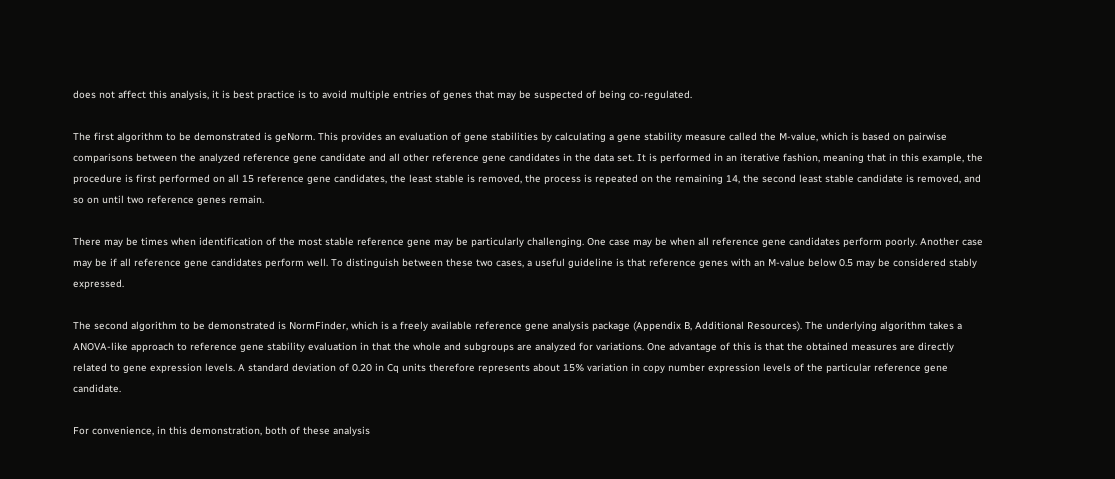does not affect this analysis, it is best practice is to avoid multiple entries of genes that may be suspected of being co-regulated.

The first algorithm to be demonstrated is geNorm. This provides an evaluation of gene stabilities by calculating a gene stability measure called the M-value, which is based on pairwise comparisons between the analyzed reference gene candidate and all other reference gene candidates in the data set. It is performed in an iterative fashion, meaning that in this example, the procedure is first performed on all 15 reference gene candidates, the least stable is removed, the process is repeated on the remaining 14, the second least stable candidate is removed, and so on until two reference genes remain.

There may be times when identification of the most stable reference gene may be particularly challenging. One case may be when all reference gene candidates perform poorly. Another case may be if all reference gene candidates perform well. To distinguish between these two cases, a useful guideline is that reference genes with an M-value below 0.5 may be considered stably expressed.

The second algorithm to be demonstrated is NormFinder, which is a freely available reference gene analysis package (Appendix B, Additional Resources). The underlying algorithm takes a ANOVA-like approach to reference gene stability evaluation in that the whole and subgroups are analyzed for variations. One advantage of this is that the obtained measures are directly related to gene expression levels. A standard deviation of 0.20 in Cq units therefore represents about 15% variation in copy number expression levels of the particular reference gene candidate.

For convenience, in this demonstration, both of these analysis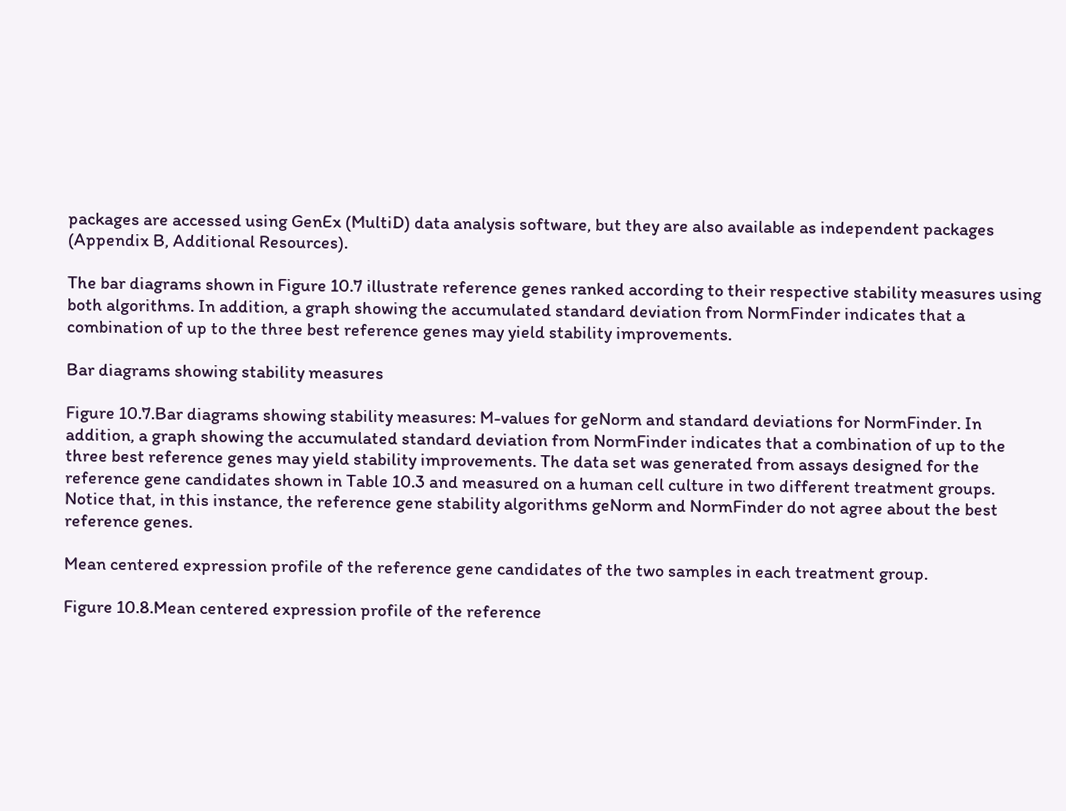packages are accessed using GenEx (MultiD) data analysis software, but they are also available as independent packages (Appendix B, Additional Resources).

The bar diagrams shown in Figure 10.7 illustrate reference genes ranked according to their respective stability measures using both algorithms. In addition, a graph showing the accumulated standard deviation from NormFinder indicates that a combination of up to the three best reference genes may yield stability improvements.

Bar diagrams showing stability measures

Figure 10.7.Bar diagrams showing stability measures: M-values for geNorm and standard deviations for NormFinder. In addition, a graph showing the accumulated standard deviation from NormFinder indicates that a combination of up to the three best reference genes may yield stability improvements. The data set was generated from assays designed for the reference gene candidates shown in Table 10.3 and measured on a human cell culture in two different treatment groups. Notice that, in this instance, the reference gene stability algorithms geNorm and NormFinder do not agree about the best reference genes.

Mean centered expression profile of the reference gene candidates of the two samples in each treatment group.

Figure 10.8.Mean centered expression profile of the reference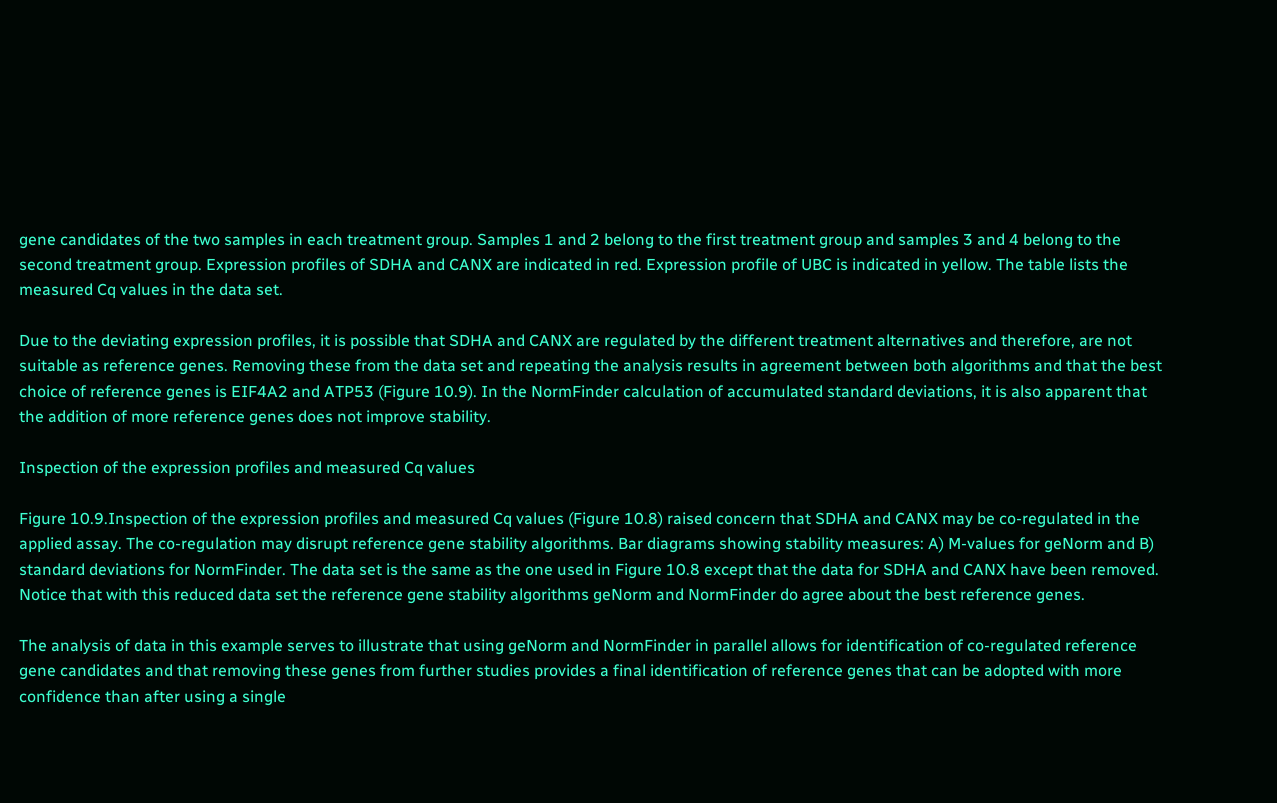gene candidates of the two samples in each treatment group. Samples 1 and 2 belong to the first treatment group and samples 3 and 4 belong to the second treatment group. Expression profiles of SDHA and CANX are indicated in red. Expression profile of UBC is indicated in yellow. The table lists the measured Cq values in the data set.

Due to the deviating expression profiles, it is possible that SDHA and CANX are regulated by the different treatment alternatives and therefore, are not suitable as reference genes. Removing these from the data set and repeating the analysis results in agreement between both algorithms and that the best choice of reference genes is EIF4A2 and ATP53 (Figure 10.9). In the NormFinder calculation of accumulated standard deviations, it is also apparent that the addition of more reference genes does not improve stability.

Inspection of the expression profiles and measured Cq values

Figure 10.9.Inspection of the expression profiles and measured Cq values (Figure 10.8) raised concern that SDHA and CANX may be co-regulated in the applied assay. The co-regulation may disrupt reference gene stability algorithms. Bar diagrams showing stability measures: A) M-values for geNorm and B) standard deviations for NormFinder. The data set is the same as the one used in Figure 10.8 except that the data for SDHA and CANX have been removed. Notice that with this reduced data set the reference gene stability algorithms geNorm and NormFinder do agree about the best reference genes.

The analysis of data in this example serves to illustrate that using geNorm and NormFinder in parallel allows for identification of co-regulated reference gene candidates and that removing these genes from further studies provides a final identification of reference genes that can be adopted with more confidence than after using a single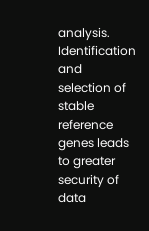analysis. Identification and selection of stable reference genes leads to greater security of data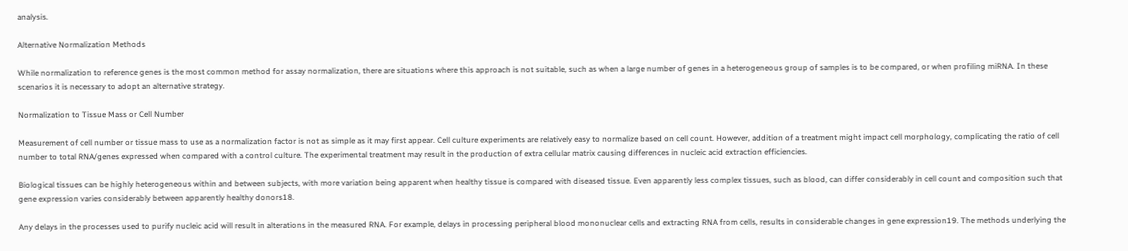analysis.

Alternative Normalization Methods

While normalization to reference genes is the most common method for assay normalization, there are situations where this approach is not suitable, such as when a large number of genes in a heterogeneous group of samples is to be compared, or when profiling miRNA. In these scenarios it is necessary to adopt an alternative strategy.

Normalization to Tissue Mass or Cell Number

Measurement of cell number or tissue mass to use as a normalization factor is not as simple as it may first appear. Cell culture experiments are relatively easy to normalize based on cell count. However, addition of a treatment might impact cell morphology, complicating the ratio of cell number to total RNA/genes expressed when compared with a control culture. The experimental treatment may result in the production of extra cellular matrix causing differences in nucleic acid extraction efficiencies.

Biological tissues can be highly heterogeneous within and between subjects, with more variation being apparent when healthy tissue is compared with diseased tissue. Even apparently less complex tissues, such as blood, can differ considerably in cell count and composition such that gene expression varies considerably between apparently healthy donors18.

Any delays in the processes used to purify nucleic acid will result in alterations in the measured RNA. For example, delays in processing peripheral blood mononuclear cells and extracting RNA from cells, results in considerable changes in gene expression19. The methods underlying the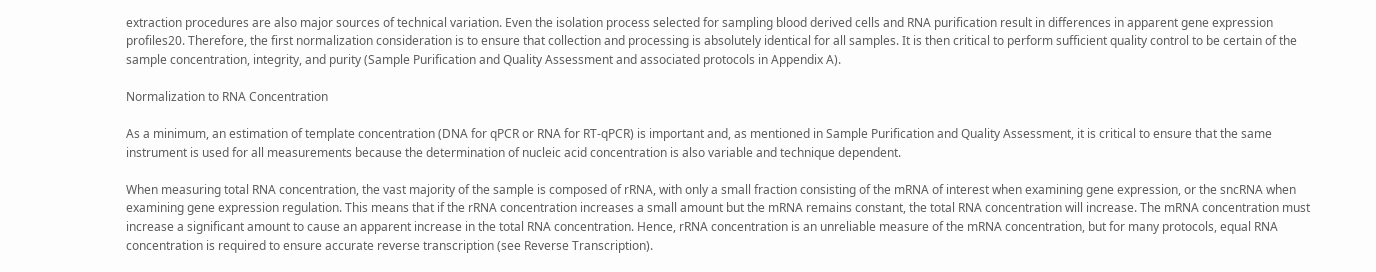extraction procedures are also major sources of technical variation. Even the isolation process selected for sampling blood derived cells and RNA purification result in differences in apparent gene expression profiles20. Therefore, the first normalization consideration is to ensure that collection and processing is absolutely identical for all samples. It is then critical to perform sufficient quality control to be certain of the sample concentration, integrity, and purity (Sample Purification and Quality Assessment and associated protocols in Appendix A).

Normalization to RNA Concentration

As a minimum, an estimation of template concentration (DNA for qPCR or RNA for RT-qPCR) is important and, as mentioned in Sample Purification and Quality Assessment, it is critical to ensure that the same instrument is used for all measurements because the determination of nucleic acid concentration is also variable and technique dependent.

When measuring total RNA concentration, the vast majority of the sample is composed of rRNA, with only a small fraction consisting of the mRNA of interest when examining gene expression, or the sncRNA when examining gene expression regulation. This means that if the rRNA concentration increases a small amount but the mRNA remains constant, the total RNA concentration will increase. The mRNA concentration must increase a significant amount to cause an apparent increase in the total RNA concentration. Hence, rRNA concentration is an unreliable measure of the mRNA concentration, but for many protocols, equal RNA concentration is required to ensure accurate reverse transcription (see Reverse Transcription).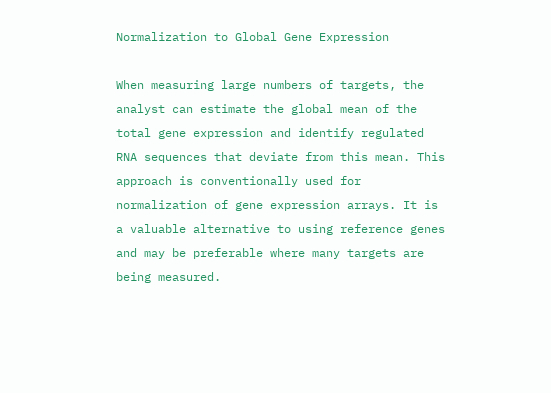Normalization to Global Gene Expression

When measuring large numbers of targets, the analyst can estimate the global mean of the total gene expression and identify regulated RNA sequences that deviate from this mean. This approach is conventionally used for normalization of gene expression arrays. It is a valuable alternative to using reference genes and may be preferable where many targets are being measured.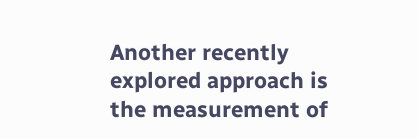Another recently explored approach is the measurement of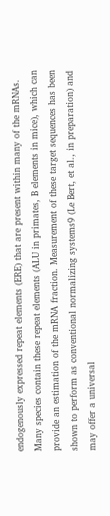endogenously expressed repeat elements (ERE) that are present within many of the mRNAs. Many species contain these repeat elements (ALU in primates, B elements in mice), which can provide an estimation of the mRNA fraction. Measurement of these target sequences has been shown to perform as conventional normalizing systems9 (Le Bert, et al., in preparation) and may offer a universal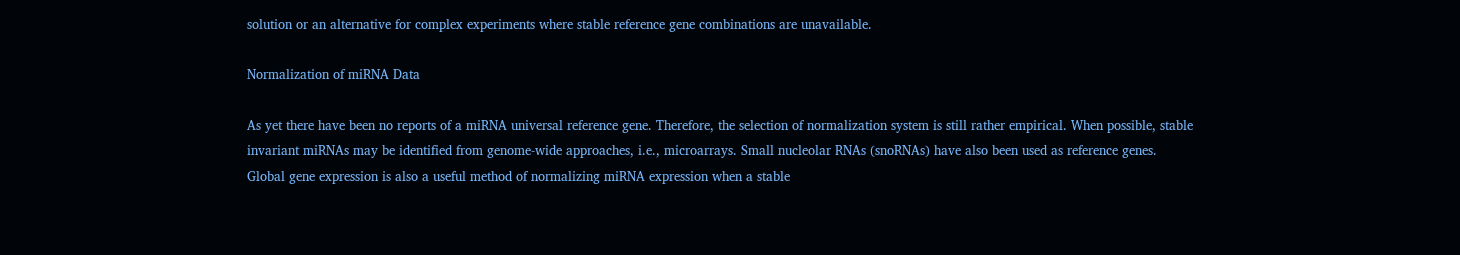solution or an alternative for complex experiments where stable reference gene combinations are unavailable.

Normalization of miRNA Data

As yet there have been no reports of a miRNA universal reference gene. Therefore, the selection of normalization system is still rather empirical. When possible, stable invariant miRNAs may be identified from genome-wide approaches, i.e., microarrays. Small nucleolar RNAs (snoRNAs) have also been used as reference genes. Global gene expression is also a useful method of normalizing miRNA expression when a stable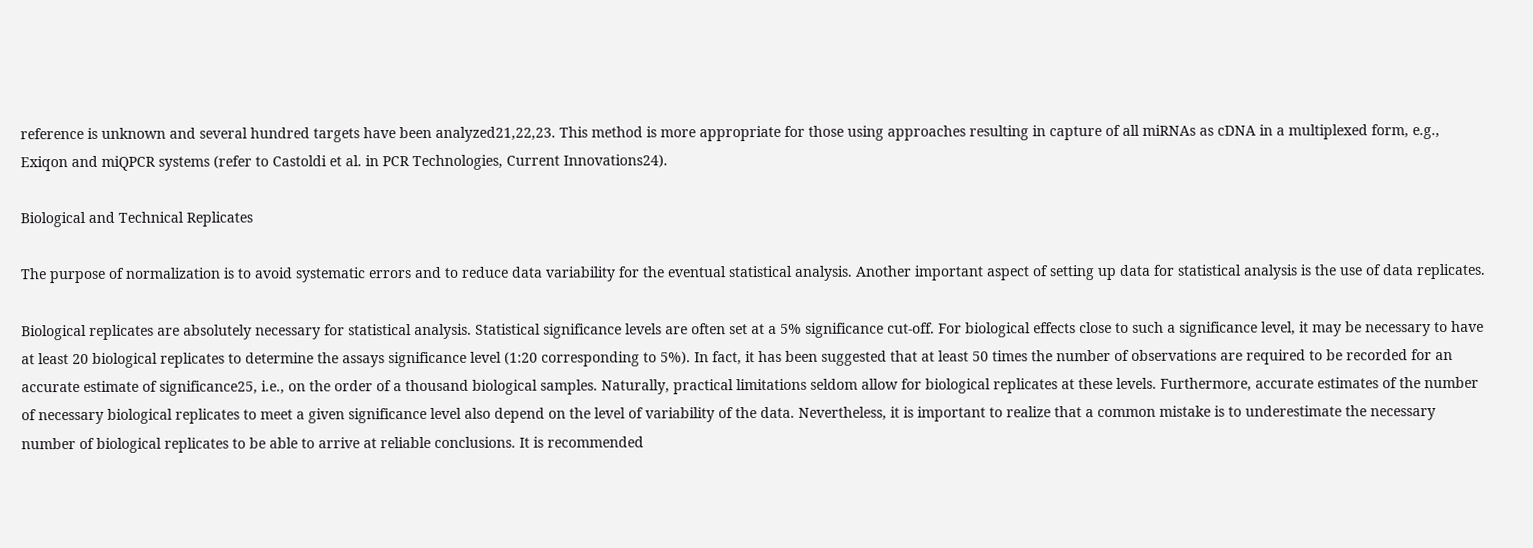reference is unknown and several hundred targets have been analyzed21,22,23. This method is more appropriate for those using approaches resulting in capture of all miRNAs as cDNA in a multiplexed form, e.g., Exiqon and miQPCR systems (refer to Castoldi et al. in PCR Technologies, Current Innovations24).

Biological and Technical Replicates

The purpose of normalization is to avoid systematic errors and to reduce data variability for the eventual statistical analysis. Another important aspect of setting up data for statistical analysis is the use of data replicates.

Biological replicates are absolutely necessary for statistical analysis. Statistical significance levels are often set at a 5% significance cut-off. For biological effects close to such a significance level, it may be necessary to have at least 20 biological replicates to determine the assays significance level (1:20 corresponding to 5%). In fact, it has been suggested that at least 50 times the number of observations are required to be recorded for an accurate estimate of significance25, i.e., on the order of a thousand biological samples. Naturally, practical limitations seldom allow for biological replicates at these levels. Furthermore, accurate estimates of the number of necessary biological replicates to meet a given significance level also depend on the level of variability of the data. Nevertheless, it is important to realize that a common mistake is to underestimate the necessary number of biological replicates to be able to arrive at reliable conclusions. It is recommended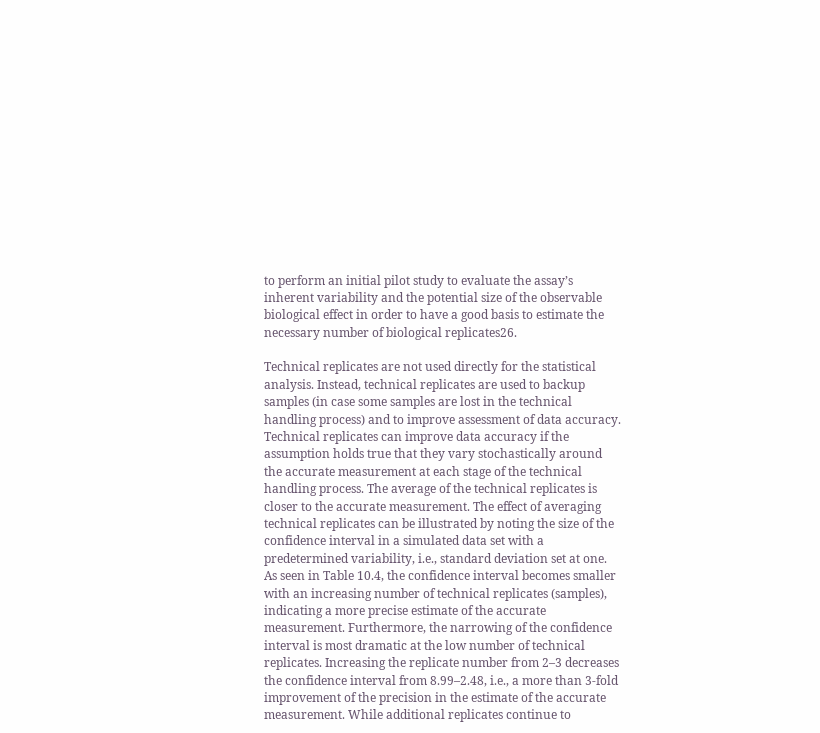to perform an initial pilot study to evaluate the assay’s inherent variability and the potential size of the observable biological effect in order to have a good basis to estimate the necessary number of biological replicates26.

Technical replicates are not used directly for the statistical analysis. Instead, technical replicates are used to backup samples (in case some samples are lost in the technical handling process) and to improve assessment of data accuracy. Technical replicates can improve data accuracy if the assumption holds true that they vary stochastically around the accurate measurement at each stage of the technical handling process. The average of the technical replicates is closer to the accurate measurement. The effect of averaging technical replicates can be illustrated by noting the size of the confidence interval in a simulated data set with a predetermined variability, i.e., standard deviation set at one. As seen in Table 10.4, the confidence interval becomes smaller with an increasing number of technical replicates (samples), indicating a more precise estimate of the accurate measurement. Furthermore, the narrowing of the confidence interval is most dramatic at the low number of technical replicates. Increasing the replicate number from 2–3 decreases the confidence interval from 8.99–2.48, i.e., a more than 3-fold improvement of the precision in the estimate of the accurate measurement. While additional replicates continue to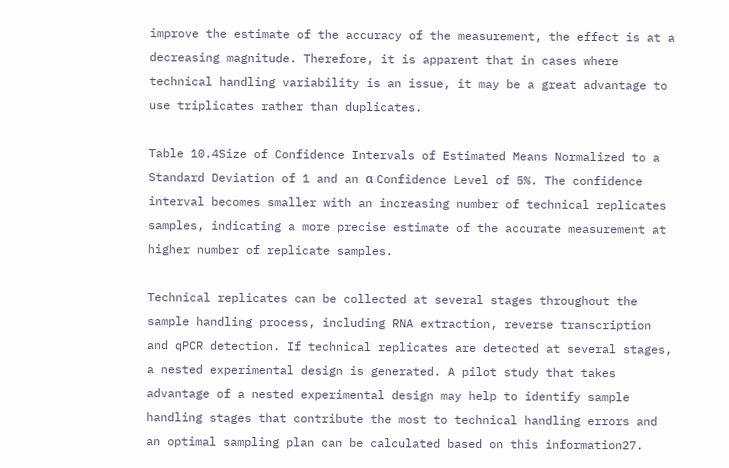improve the estimate of the accuracy of the measurement, the effect is at a decreasing magnitude. Therefore, it is apparent that in cases where technical handling variability is an issue, it may be a great advantage to use triplicates rather than duplicates.

Table 10.4Size of Confidence Intervals of Estimated Means Normalized to a Standard Deviation of 1 and an α Confidence Level of 5%. The confidence interval becomes smaller with an increasing number of technical replicates samples, indicating a more precise estimate of the accurate measurement at higher number of replicate samples.

Technical replicates can be collected at several stages throughout the sample handling process, including RNA extraction, reverse transcription and qPCR detection. If technical replicates are detected at several stages, a nested experimental design is generated. A pilot study that takes advantage of a nested experimental design may help to identify sample handling stages that contribute the most to technical handling errors and an optimal sampling plan can be calculated based on this information27.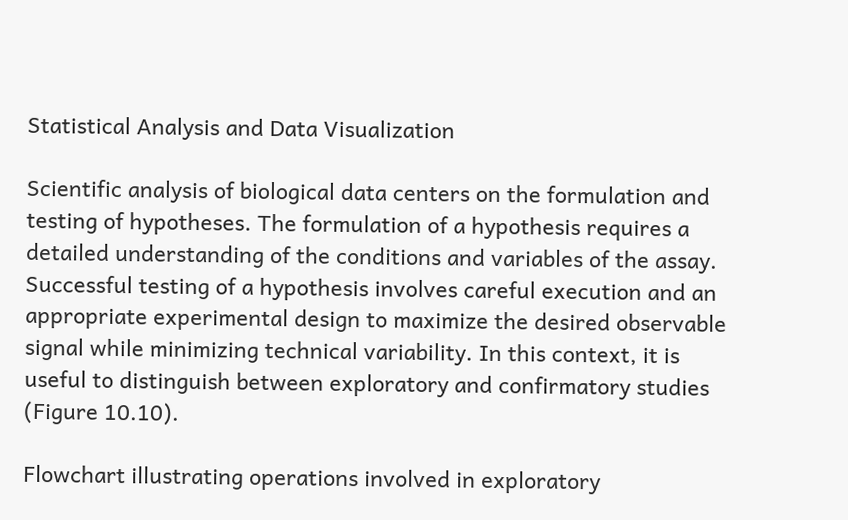Statistical Analysis and Data Visualization

Scientific analysis of biological data centers on the formulation and testing of hypotheses. The formulation of a hypothesis requires a detailed understanding of the conditions and variables of the assay. Successful testing of a hypothesis involves careful execution and an appropriate experimental design to maximize the desired observable signal while minimizing technical variability. In this context, it is useful to distinguish between exploratory and confirmatory studies (Figure 10.10).

Flowchart illustrating operations involved in exploratory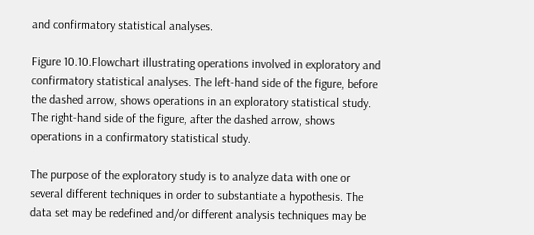and confirmatory statistical analyses.

Figure 10.10.Flowchart illustrating operations involved in exploratory and confirmatory statistical analyses. The left-hand side of the figure, before the dashed arrow, shows operations in an exploratory statistical study. The right-hand side of the figure, after the dashed arrow, shows operations in a confirmatory statistical study.

The purpose of the exploratory study is to analyze data with one or several different techniques in order to substantiate a hypothesis. The data set may be redefined and/or different analysis techniques may be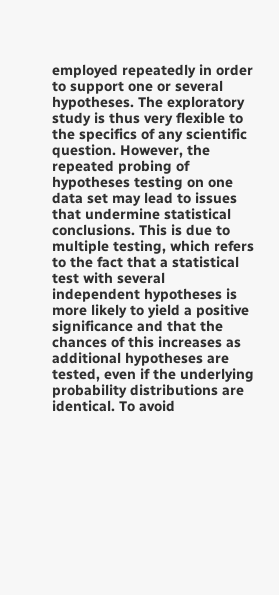employed repeatedly in order to support one or several hypotheses. The exploratory study is thus very flexible to the specifics of any scientific question. However, the repeated probing of hypotheses testing on one data set may lead to issues that undermine statistical conclusions. This is due to multiple testing, which refers to the fact that a statistical test with several independent hypotheses is more likely to yield a positive significance and that the chances of this increases as additional hypotheses are tested, even if the underlying probability distributions are identical. To avoid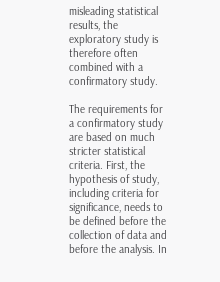misleading statistical results, the exploratory study is therefore often combined with a confirmatory study.

The requirements for a confirmatory study are based on much stricter statistical criteria. First, the hypothesis of study, including criteria for significance, needs to be defined before the collection of data and before the analysis. In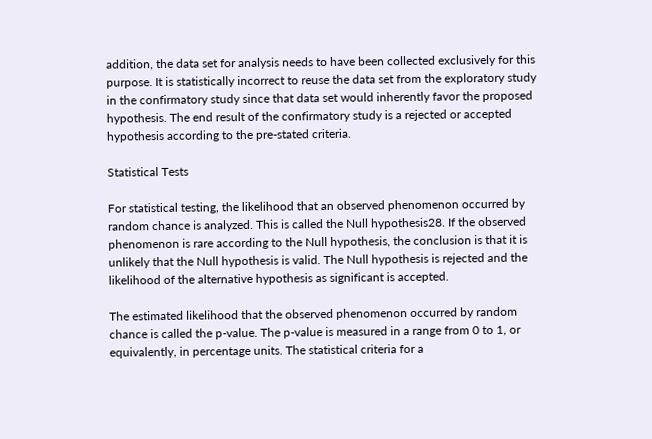addition, the data set for analysis needs to have been collected exclusively for this purpose. It is statistically incorrect to reuse the data set from the exploratory study in the confirmatory study since that data set would inherently favor the proposed hypothesis. The end result of the confirmatory study is a rejected or accepted hypothesis according to the pre-stated criteria.

Statistical Tests

For statistical testing, the likelihood that an observed phenomenon occurred by random chance is analyzed. This is called the Null hypothesis28. If the observed phenomenon is rare according to the Null hypothesis, the conclusion is that it is unlikely that the Null hypothesis is valid. The Null hypothesis is rejected and the likelihood of the alternative hypothesis as significant is accepted.

The estimated likelihood that the observed phenomenon occurred by random chance is called the p-value. The p-value is measured in a range from 0 to 1, or equivalently, in percentage units. The statistical criteria for a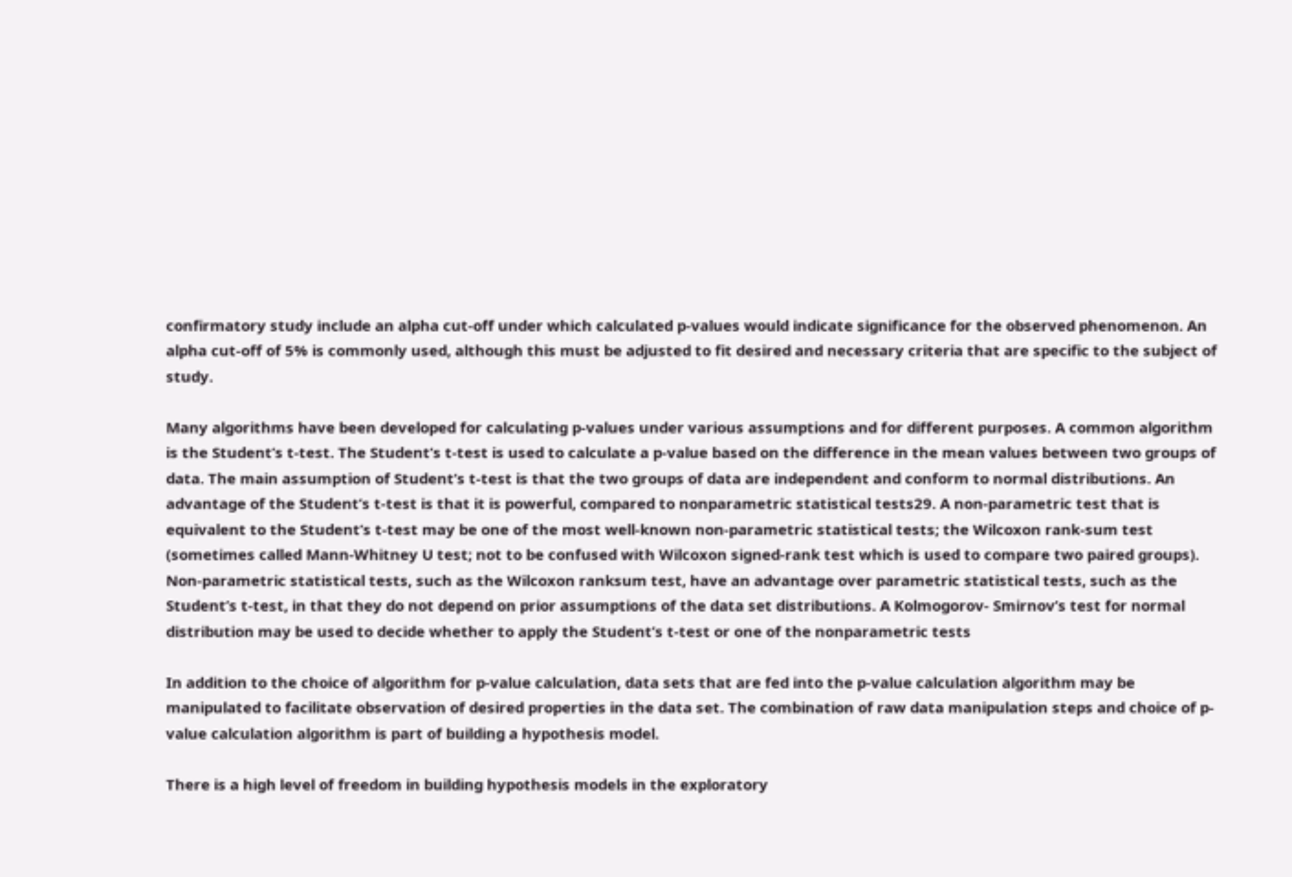confirmatory study include an alpha cut-off under which calculated p-values would indicate significance for the observed phenomenon. An alpha cut-off of 5% is commonly used, although this must be adjusted to fit desired and necessary criteria that are specific to the subject of study.

Many algorithms have been developed for calculating p-values under various assumptions and for different purposes. A common algorithm is the Student’s t-test. The Student’s t-test is used to calculate a p-value based on the difference in the mean values between two groups of data. The main assumption of Student’s t-test is that the two groups of data are independent and conform to normal distributions. An advantage of the Student’s t-test is that it is powerful, compared to nonparametric statistical tests29. A non-parametric test that is equivalent to the Student’s t-test may be one of the most well-known non-parametric statistical tests; the Wilcoxon rank-sum test (sometimes called Mann-Whitney U test; not to be confused with Wilcoxon signed-rank test which is used to compare two paired groups). Non‑parametric statistical tests, such as the Wilcoxon ranksum test, have an advantage over parametric statistical tests, such as the Student’s t-test, in that they do not depend on prior assumptions of the data set distributions. A Kolmogorov- Smirnov’s test for normal distribution may be used to decide whether to apply the Student’s t-test or one of the nonparametric tests

In addition to the choice of algorithm for p-value calculation, data sets that are fed into the p-value calculation algorithm may be manipulated to facilitate observation of desired properties in the data set. The combination of raw data manipulation steps and choice of p-value calculation algorithm is part of building a hypothesis model.

There is a high level of freedom in building hypothesis models in the exploratory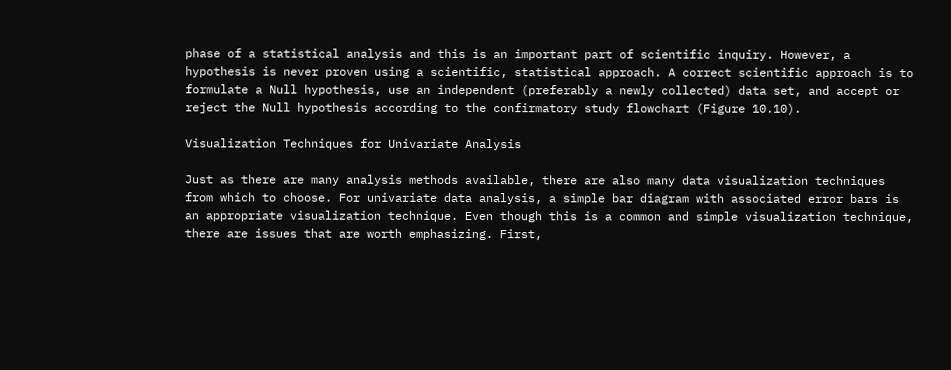phase of a statistical analysis and this is an important part of scientific inquiry. However, a hypothesis is never proven using a scientific, statistical approach. A correct scientific approach is to formulate a Null hypothesis, use an independent (preferably a newly collected) data set, and accept or reject the Null hypothesis according to the confirmatory study flowchart (Figure 10.10).

Visualization Techniques for Univariate Analysis

Just as there are many analysis methods available, there are also many data visualization techniques from which to choose. For univariate data analysis, a simple bar diagram with associated error bars is an appropriate visualization technique. Even though this is a common and simple visualization technique, there are issues that are worth emphasizing. First,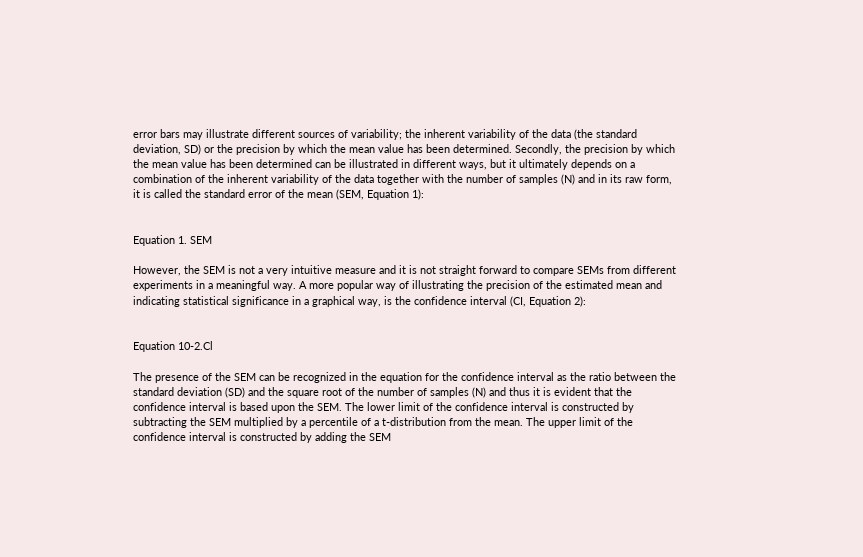error bars may illustrate different sources of variability; the inherent variability of the data (the standard deviation, SD) or the precision by which the mean value has been determined. Secondly, the precision by which the mean value has been determined can be illustrated in different ways, but it ultimately depends on a combination of the inherent variability of the data together with the number of samples (N) and in its raw form, it is called the standard error of the mean (SEM, Equation 1):


Equation 1. SEM

However, the SEM is not a very intuitive measure and it is not straight forward to compare SEMs from different experiments in a meaningful way. A more popular way of illustrating the precision of the estimated mean and indicating statistical significance in a graphical way, is the confidence interval (CI, Equation 2):


Equation 10-2.Cl

The presence of the SEM can be recognized in the equation for the confidence interval as the ratio between the standard deviation (SD) and the square root of the number of samples (N) and thus it is evident that the confidence interval is based upon the SEM. The lower limit of the confidence interval is constructed by subtracting the SEM multiplied by a percentile of a t-distribution from the mean. The upper limit of the confidence interval is constructed by adding the SEM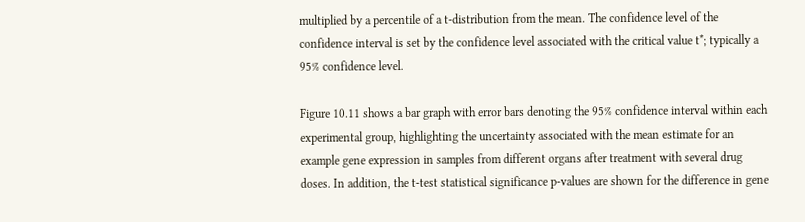multiplied by a percentile of a t-distribution from the mean. The confidence level of the confidence interval is set by the confidence level associated with the critical value t*; typically a 95% confidence level.

Figure 10.11 shows a bar graph with error bars denoting the 95% confidence interval within each experimental group, highlighting the uncertainty associated with the mean estimate for an example gene expression in samples from different organs after treatment with several drug doses. In addition, the t-test statistical significance p-values are shown for the difference in gene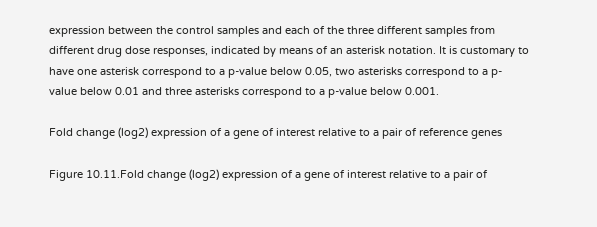expression between the control samples and each of the three different samples from different drug dose responses, indicated by means of an asterisk notation. It is customary to have one asterisk correspond to a p-value below 0.05, two asterisks correspond to a p-value below 0.01 and three asterisks correspond to a p-value below 0.001.

Fold change (log2) expression of a gene of interest relative to a pair of reference genes

Figure 10.11.Fold change (log2) expression of a gene of interest relative to a pair of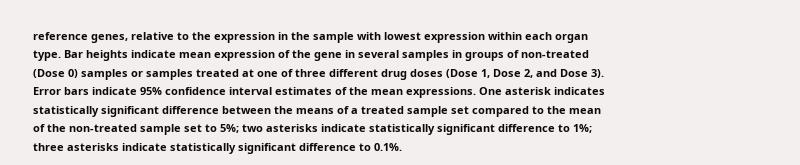reference genes, relative to the expression in the sample with lowest expression within each organ type. Bar heights indicate mean expression of the gene in several samples in groups of non-treated (Dose 0) samples or samples treated at one of three different drug doses (Dose 1, Dose 2, and Dose 3). Error bars indicate 95% confidence interval estimates of the mean expressions. One asterisk indicates statistically significant difference between the means of a treated sample set compared to the mean of the non-treated sample set to 5%; two asterisks indicate statistically significant difference to 1%; three asterisks indicate statistically significant difference to 0.1%.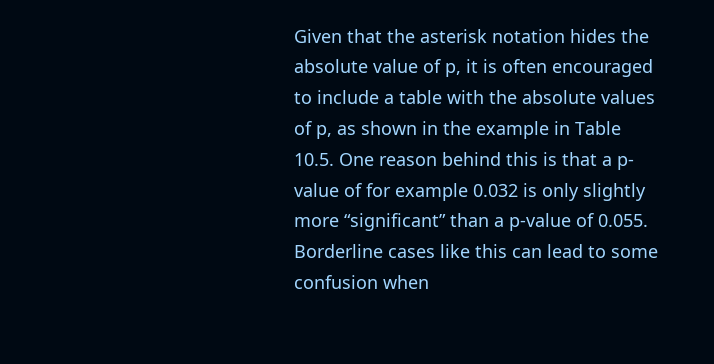Given that the asterisk notation hides the absolute value of p, it is often encouraged to include a table with the absolute values of p, as shown in the example in Table 10.5. One reason behind this is that a p-value of for example 0.032 is only slightly more “significant” than a p-value of 0.055. Borderline cases like this can lead to some confusion when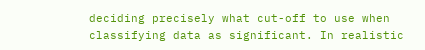deciding precisely what cut-off to use when classifying data as significant. In realistic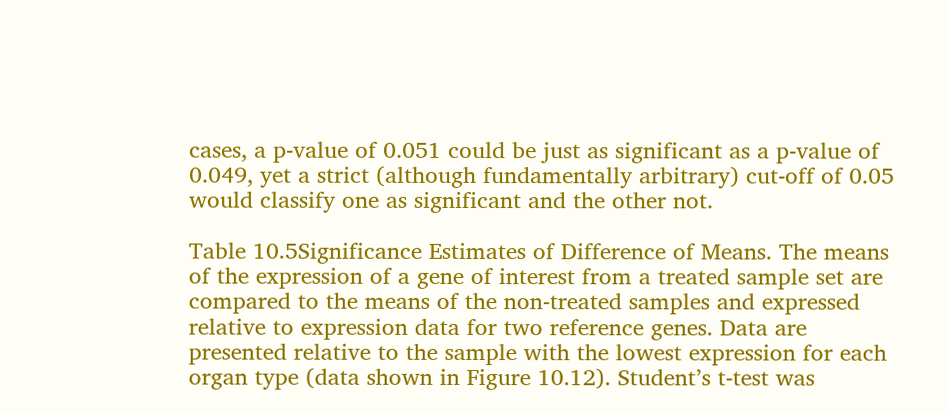cases, a p-value of 0.051 could be just as significant as a p-value of 0.049, yet a strict (although fundamentally arbitrary) cut-off of 0.05 would classify one as significant and the other not.

Table 10.5Significance Estimates of Difference of Means. The means of the expression of a gene of interest from a treated sample set are compared to the means of the non-treated samples and expressed relative to expression data for two reference genes. Data are presented relative to the sample with the lowest expression for each organ type (data shown in Figure 10.12). Student’s t-test was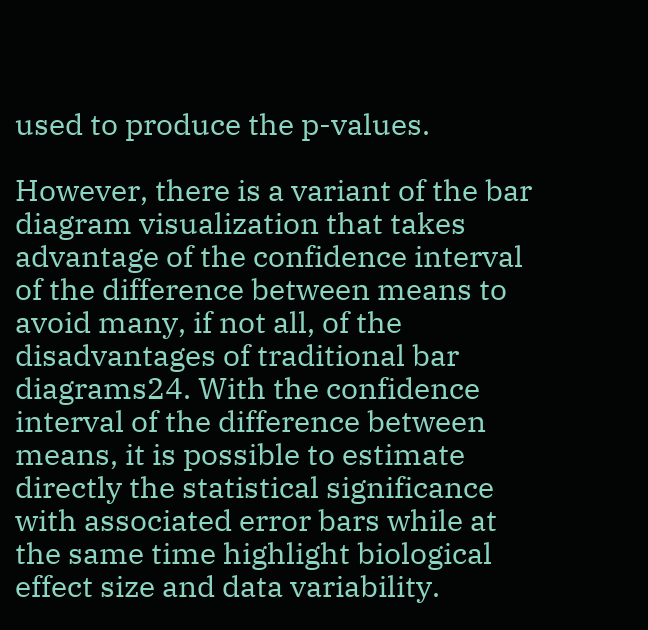used to produce the p-values.

However, there is a variant of the bar diagram visualization that takes advantage of the confidence interval of the difference between means to avoid many, if not all, of the disadvantages of traditional bar diagrams24. With the confidence interval of the difference between means, it is possible to estimate directly the statistical significance with associated error bars while at the same time highlight biological effect size and data variability.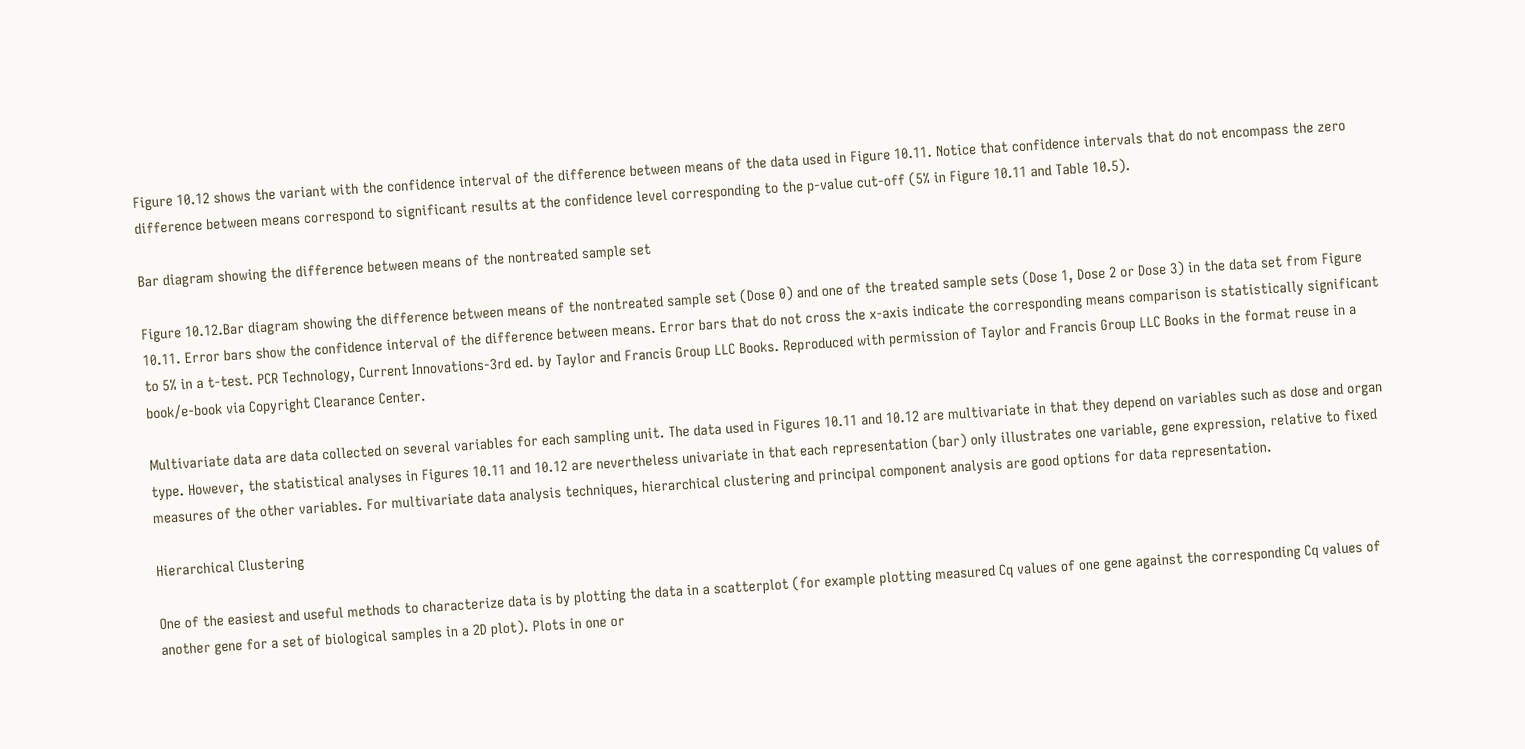Figure 10.12 shows the variant with the confidence interval of the difference between means of the data used in Figure 10.11. Notice that confidence intervals that do not encompass the zero difference between means correspond to significant results at the confidence level corresponding to the p-value cut-off (5% in Figure 10.11 and Table 10.5).

Bar diagram showing the difference between means of the nontreated sample set

Figure 10.12.Bar diagram showing the difference between means of the nontreated sample set (Dose 0) and one of the treated sample sets (Dose 1, Dose 2 or Dose 3) in the data set from Figure 10.11. Error bars show the confidence interval of the difference between means. Error bars that do not cross the x-axis indicate the corresponding means comparison is statistically significant to 5% in a t-test. PCR Technology, Current Innovations-3rd ed. by Taylor and Francis Group LLC Books. Reproduced with permission of Taylor and Francis Group LLC Books in the format reuse in a book/e-book via Copyright Clearance Center.

Multivariate data are data collected on several variables for each sampling unit. The data used in Figures 10.11 and 10.12 are multivariate in that they depend on variables such as dose and organ type. However, the statistical analyses in Figures 10.11 and 10.12 are nevertheless univariate in that each representation (bar) only illustrates one variable, gene expression, relative to fixed measures of the other variables. For multivariate data analysis techniques, hierarchical clustering and principal component analysis are good options for data representation.

Hierarchical Clustering

One of the easiest and useful methods to characterize data is by plotting the data in a scatterplot (for example plotting measured Cq values of one gene against the corresponding Cq values of another gene for a set of biological samples in a 2D plot). Plots in one or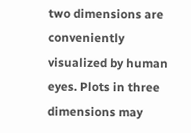two dimensions are conveniently visualized by human eyes. Plots in three dimensions may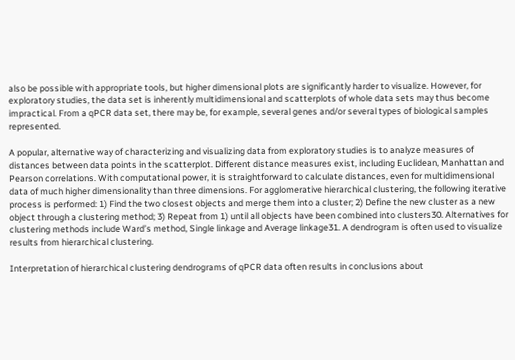also be possible with appropriate tools, but higher dimensional plots are significantly harder to visualize. However, for exploratory studies, the data set is inherently multidimensional and scatterplots of whole data sets may thus become impractical. From a qPCR data set, there may be, for example, several genes and/or several types of biological samples represented.

A popular, alternative way of characterizing and visualizing data from exploratory studies is to analyze measures of distances between data points in the scatterplot. Different distance measures exist, including Euclidean, Manhattan and Pearson correlations. With computational power, it is straightforward to calculate distances, even for multidimensional data of much higher dimensionality than three dimensions. For agglomerative hierarchical clustering, the following iterative process is performed: 1) Find the two closest objects and merge them into a cluster; 2) Define the new cluster as a new object through a clustering method; 3) Repeat from 1) until all objects have been combined into clusters30. Alternatives for clustering methods include Ward’s method, Single linkage and Average linkage31. A dendrogram is often used to visualize results from hierarchical clustering.

Interpretation of hierarchical clustering dendrograms of qPCR data often results in conclusions about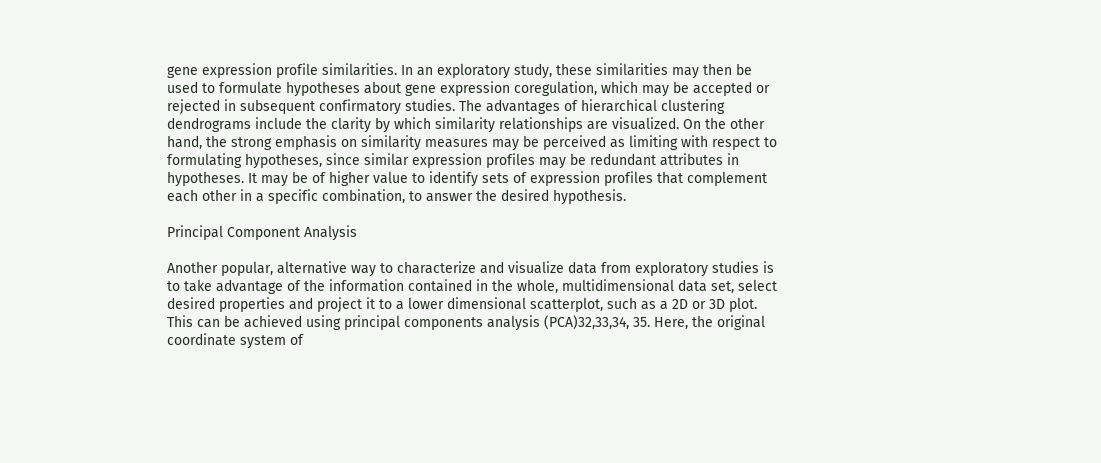gene expression profile similarities. In an exploratory study, these similarities may then be used to formulate hypotheses about gene expression coregulation, which may be accepted or rejected in subsequent confirmatory studies. The advantages of hierarchical clustering dendrograms include the clarity by which similarity relationships are visualized. On the other hand, the strong emphasis on similarity measures may be perceived as limiting with respect to formulating hypotheses, since similar expression profiles may be redundant attributes in hypotheses. It may be of higher value to identify sets of expression profiles that complement each other in a specific combination, to answer the desired hypothesis.

Principal Component Analysis

Another popular, alternative way to characterize and visualize data from exploratory studies is to take advantage of the information contained in the whole, multidimensional data set, select desired properties and project it to a lower dimensional scatterplot, such as a 2D or 3D plot. This can be achieved using principal components analysis (PCA)32,33,34, 35. Here, the original coordinate system of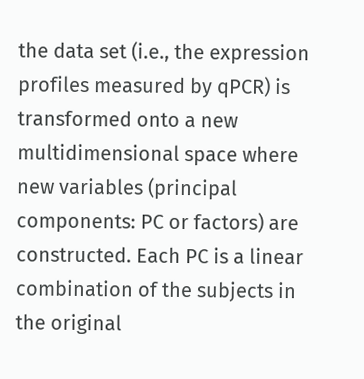the data set (i.e., the expression profiles measured by qPCR) is transformed onto a new multidimensional space where new variables (principal components: PC or factors) are constructed. Each PC is a linear combination of the subjects in the original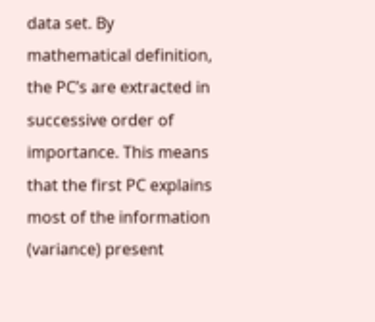data set. By mathematical definition, the PC’s are extracted in successive order of importance. This means that the first PC explains most of the information (variance) present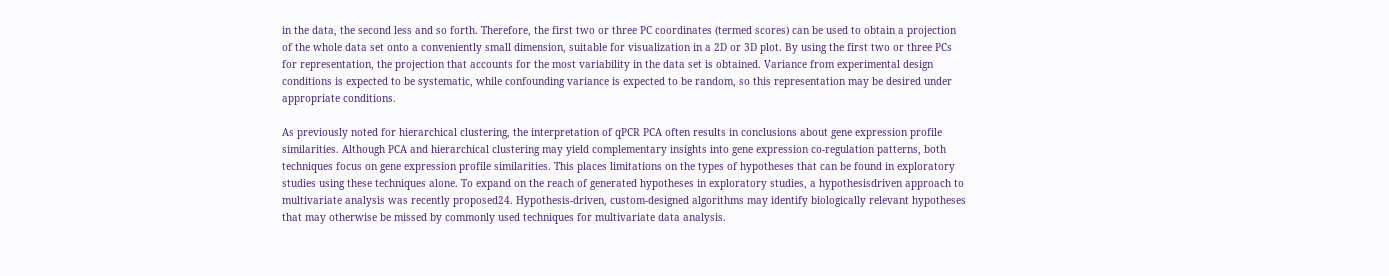in the data, the second less and so forth. Therefore, the first two or three PC coordinates (termed scores) can be used to obtain a projection of the whole data set onto a conveniently small dimension, suitable for visualization in a 2D or 3D plot. By using the first two or three PCs for representation, the projection that accounts for the most variability in the data set is obtained. Variance from experimental design conditions is expected to be systematic, while confounding variance is expected to be random, so this representation may be desired under appropriate conditions.

As previously noted for hierarchical clustering, the interpretation of qPCR PCA often results in conclusions about gene expression profile similarities. Although PCA and hierarchical clustering may yield complementary insights into gene expression co-regulation patterns, both techniques focus on gene expression profile similarities. This places limitations on the types of hypotheses that can be found in exploratory studies using these techniques alone. To expand on the reach of generated hypotheses in exploratory studies, a hypothesisdriven approach to multivariate analysis was recently proposed24. Hypothesis-driven, custom-designed algorithms may identify biologically relevant hypotheses that may otherwise be missed by commonly used techniques for multivariate data analysis.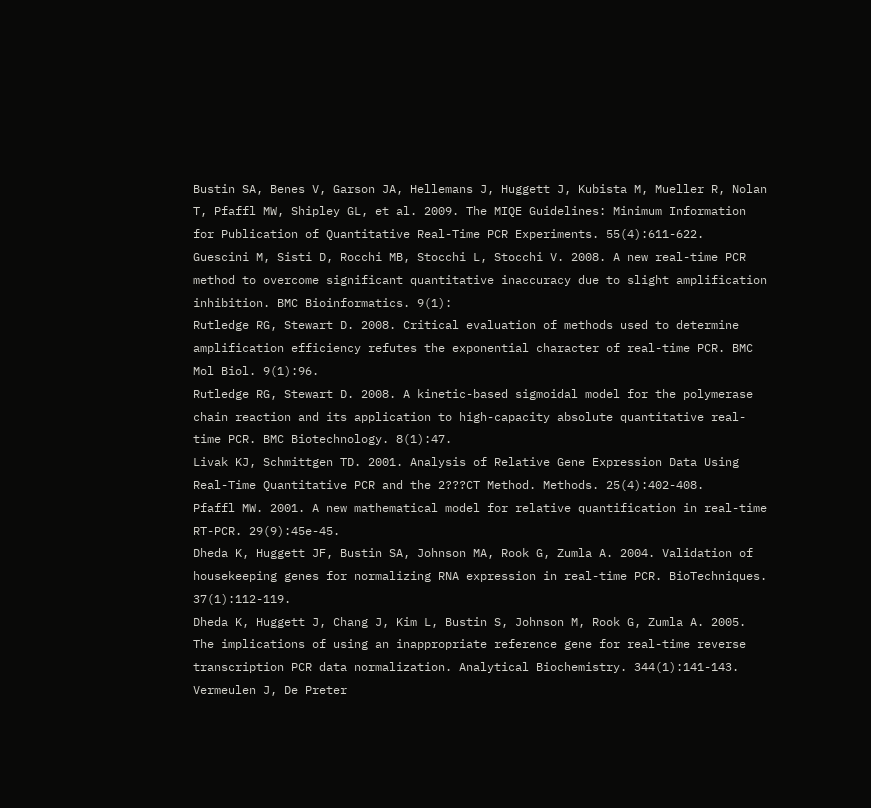Bustin SA, Benes V, Garson JA, Hellemans J, Huggett J, Kubista M, Mueller R, Nolan T, Pfaffl MW, Shipley GL, et al. 2009. The MIQE Guidelines: Minimum Information for Publication of Quantitative Real-Time PCR Experiments. 55(4):611-622.
Guescini M, Sisti D, Rocchi MB, Stocchi L, Stocchi V. 2008. A new real-time PCR method to overcome significant quantitative inaccuracy due to slight amplification inhibition. BMC Bioinformatics. 9(1):
Rutledge RG, Stewart D. 2008. Critical evaluation of methods used to determine amplification efficiency refutes the exponential character of real-time PCR. BMC Mol Biol. 9(1):96.
Rutledge RG, Stewart D. 2008. A kinetic-based sigmoidal model for the polymerase chain reaction and its application to high-capacity absolute quantitative real-time PCR. BMC Biotechnology. 8(1):47.
Livak KJ, Schmittgen TD. 2001. Analysis of Relative Gene Expression Data Using Real-Time Quantitative PCR and the 2???CT Method. Methods. 25(4):402-408.
Pfaffl MW. 2001. A new mathematical model for relative quantification in real-time RT-PCR. 29(9):45e-45.
Dheda K, Huggett JF, Bustin SA, Johnson MA, Rook G, Zumla A. 2004. Validation of housekeeping genes for normalizing RNA expression in real-time PCR. BioTechniques. 37(1):112-119.
Dheda K, Huggett J, Chang J, Kim L, Bustin S, Johnson M, Rook G, Zumla A. 2005. The implications of using an inappropriate reference gene for real-time reverse transcription PCR data normalization. Analytical Biochemistry. 344(1):141-143.
Vermeulen J, De Preter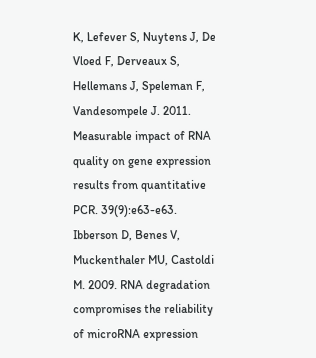K, Lefever S, Nuytens J, De Vloed F, Derveaux S, Hellemans J, Speleman F, Vandesompele J. 2011. Measurable impact of RNA quality on gene expression results from quantitative PCR. 39(9):e63-e63.
Ibberson D, Benes V, Muckenthaler MU, Castoldi M. 2009. RNA degradation compromises the reliability of microRNA expression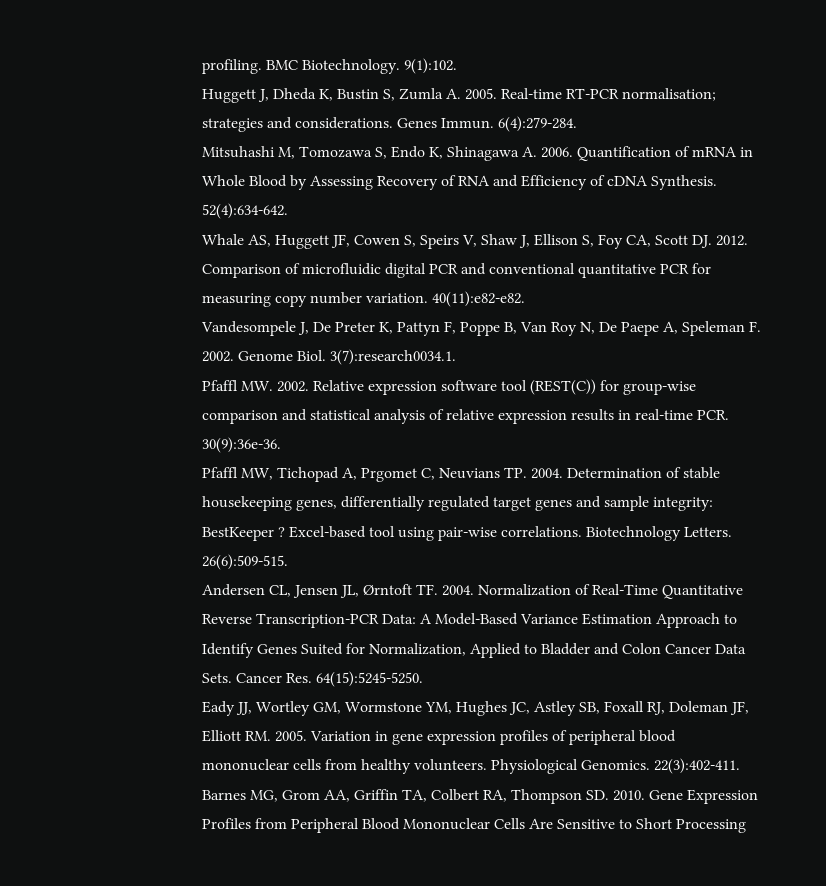profiling. BMC Biotechnology. 9(1):102.
Huggett J, Dheda K, Bustin S, Zumla A. 2005. Real-time RT-PCR normalisation; strategies and considerations. Genes Immun. 6(4):279-284.
Mitsuhashi M, Tomozawa S, Endo K, Shinagawa A. 2006. Quantification of mRNA in Whole Blood by Assessing Recovery of RNA and Efficiency of cDNA Synthesis. 52(4):634-642.
Whale AS, Huggett JF, Cowen S, Speirs V, Shaw J, Ellison S, Foy CA, Scott DJ. 2012. Comparison of microfluidic digital PCR and conventional quantitative PCR for measuring copy number variation. 40(11):e82-e82.
Vandesompele J, De Preter K, Pattyn F, Poppe B, Van Roy N, De Paepe A, Speleman F. 2002. Genome Biol. 3(7):research0034.1.
Pfaffl MW. 2002. Relative expression software tool (REST(C)) for group-wise comparison and statistical analysis of relative expression results in real-time PCR. 30(9):36e-36.
Pfaffl MW, Tichopad A, Prgomet C, Neuvians TP. 2004. Determination of stable housekeeping genes, differentially regulated target genes and sample integrity: BestKeeper ? Excel-based tool using pair-wise correlations. Biotechnology Letters. 26(6):509-515.
Andersen CL, Jensen JL, Ørntoft TF. 2004. Normalization of Real-Time Quantitative Reverse Transcription-PCR Data: A Model-Based Variance Estimation Approach to Identify Genes Suited for Normalization, Applied to Bladder and Colon Cancer Data Sets. Cancer Res. 64(15):5245-5250.
Eady JJ, Wortley GM, Wormstone YM, Hughes JC, Astley SB, Foxall RJ, Doleman JF, Elliott RM. 2005. Variation in gene expression profiles of peripheral blood mononuclear cells from healthy volunteers. Physiological Genomics. 22(3):402-411.
Barnes MG, Grom AA, Griffin TA, Colbert RA, Thompson SD. 2010. Gene Expression Profiles from Peripheral Blood Mononuclear Cells Are Sensitive to Short Processing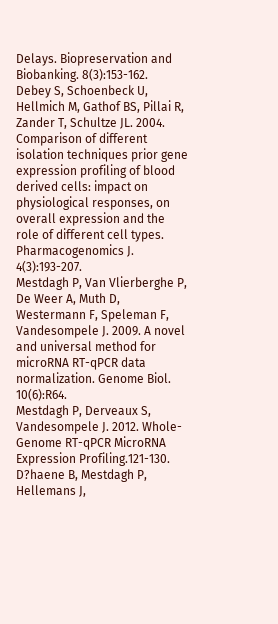Delays. Biopreservation and Biobanking. 8(3):153-162.
Debey S, Schoenbeck U, Hellmich M, Gathof BS, Pillai R, Zander T, Schultze JL. 2004. Comparison of different isolation techniques prior gene expression profiling of blood derived cells: impact on physiological responses, on overall expression and the role of different cell types. Pharmacogenomics J. 4(3):193-207.
Mestdagh P, Van Vlierberghe P, De Weer A, Muth D, Westermann F, Speleman F, Vandesompele J. 2009. A novel and universal method for microRNA RT-qPCR data normalization. Genome Biol. 10(6):R64.
Mestdagh P, Derveaux S, Vandesompele J. 2012. Whole-Genome RT-qPCR MicroRNA Expression Profiling.121-130.
D?haene B, Mestdagh P, Hellemans J,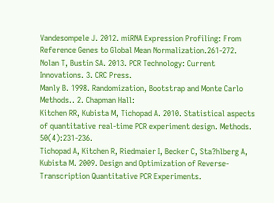Vandesompele J. 2012. miRNA Expression Profiling: From Reference Genes to Global Mean Normalization.261-272.
Nolan T, Bustin SA. 2013. PCR Technology: Current Innovations. 3. CRC Press.
Manly B. 1998. Randomization, Bootstrap and Monte Carlo Methods.. 2. Chapman Hall:
Kitchen RR, Kubista M, Tichopad A. 2010. Statistical aspects of quantitative real-time PCR experiment design. Methods. 50(4):231-236.
Tichopad A, Kitchen R, Riedmaier I, Becker C, Sta?hlberg A, Kubista M. 2009. Design and Optimization of Reverse-Transcription Quantitative PCR Experiments.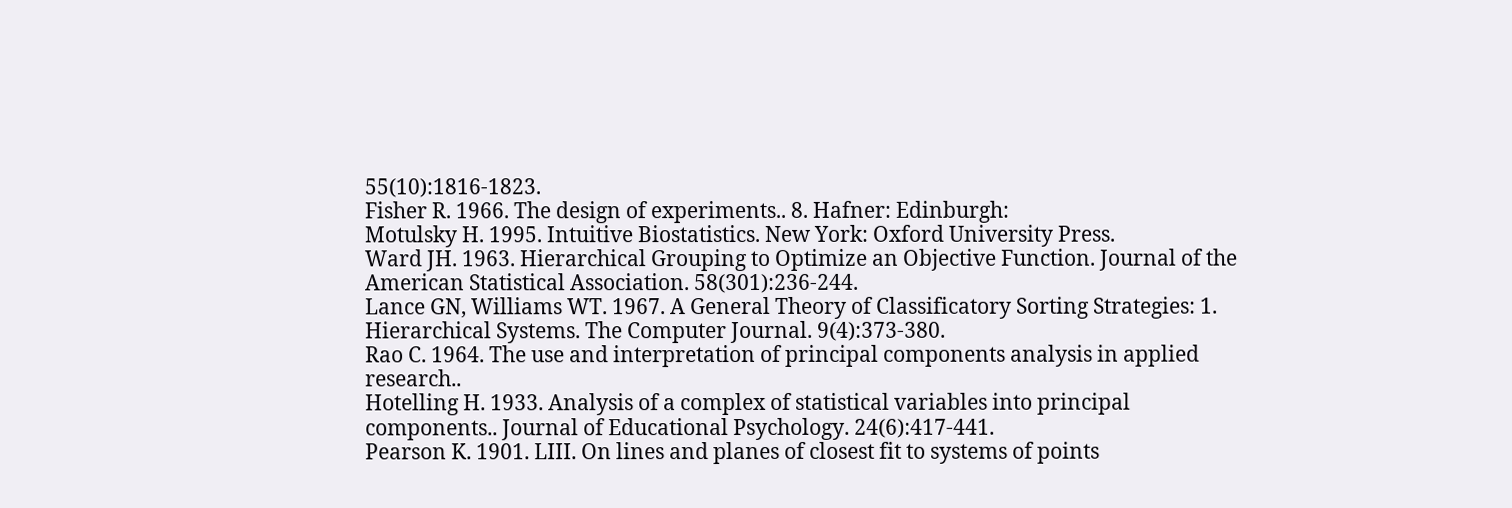55(10):1816-1823.
Fisher R. 1966. The design of experiments.. 8. Hafner: Edinburgh:
Motulsky H. 1995. Intuitive Biostatistics. New York: Oxford University Press.
Ward JH. 1963. Hierarchical Grouping to Optimize an Objective Function. Journal of the American Statistical Association. 58(301):236-244.
Lance GN, Williams WT. 1967. A General Theory of Classificatory Sorting Strategies: 1. Hierarchical Systems. The Computer Journal. 9(4):373-380.
Rao C. 1964. The use and interpretation of principal components analysis in applied research..
Hotelling H. 1933. Analysis of a complex of statistical variables into principal components.. Journal of Educational Psychology. 24(6):417-441.
Pearson K. 1901. LIII. On lines and planes of closest fit to systems of points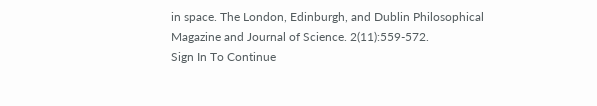in space. The London, Edinburgh, and Dublin Philosophical Magazine and Journal of Science. 2(11):559-572.
Sign In To Continue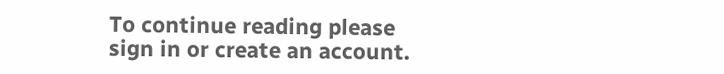To continue reading please sign in or create an account.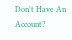Don't Have An Account?